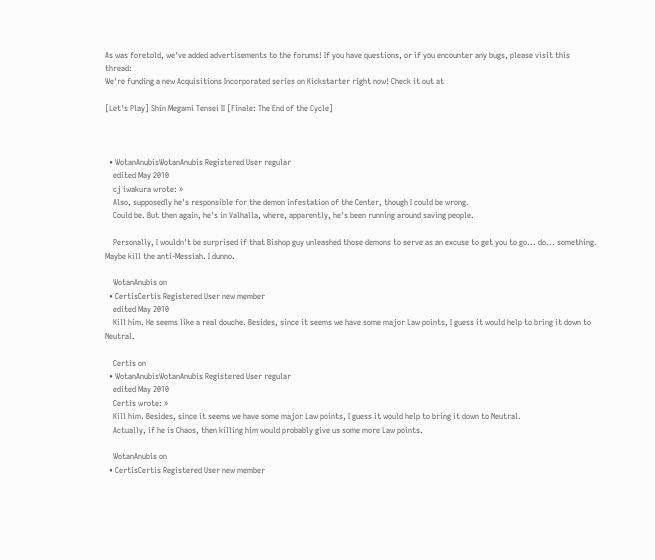As was foretold, we've added advertisements to the forums! If you have questions, or if you encounter any bugs, please visit this thread:
We're funding a new Acquisitions Incorporated series on Kickstarter right now! Check it out at

[Let's Play] Shin Megami Tensei II [Finale: The End of the Cycle]



  • WotanAnubisWotanAnubis Registered User regular
    edited May 2010
    cj iwakura wrote: »
    Also, supposedly he's responsible for the demon infestation of the Center, though I could be wrong.
    Could be. But then again, he's in Valhalla, where, apparently, he's been running around saving people.

    Personally, I wouldn't be surprised if that Bishop guy unleashed those demons to serve as an excuse to get you to go... do... something. Maybe kill the anti-Messiah. I dunno.

    WotanAnubis on
  • CertisCertis Registered User new member
    edited May 2010
    Kill him. He seems like a real douche. Besides, since it seems we have some major Law points, I guess it would help to bring it down to Neutral.

    Certis on
  • WotanAnubisWotanAnubis Registered User regular
    edited May 2010
    Certis wrote: »
    Kill him. Besides, since it seems we have some major Law points, I guess it would help to bring it down to Neutral.
    Actually, if he is Chaos, then killing him would probably give us some more Law points.

    WotanAnubis on
  • CertisCertis Registered User new member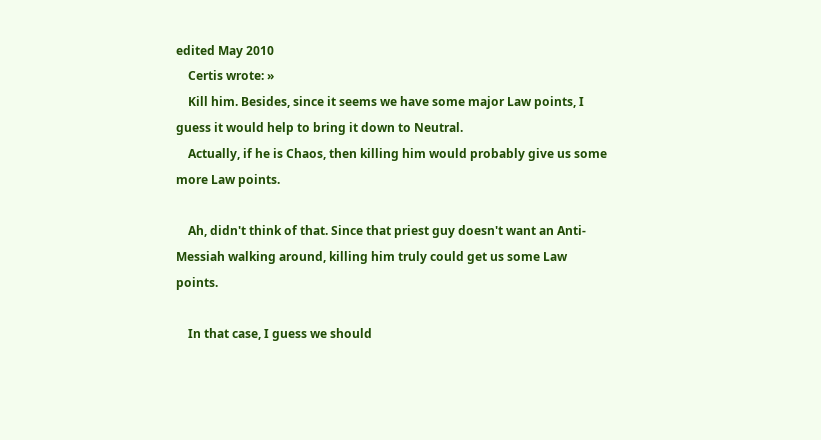edited May 2010
    Certis wrote: »
    Kill him. Besides, since it seems we have some major Law points, I guess it would help to bring it down to Neutral.
    Actually, if he is Chaos, then killing him would probably give us some more Law points.

    Ah, didn't think of that. Since that priest guy doesn't want an Anti-Messiah walking around, killing him truly could get us some Law points.

    In that case, I guess we should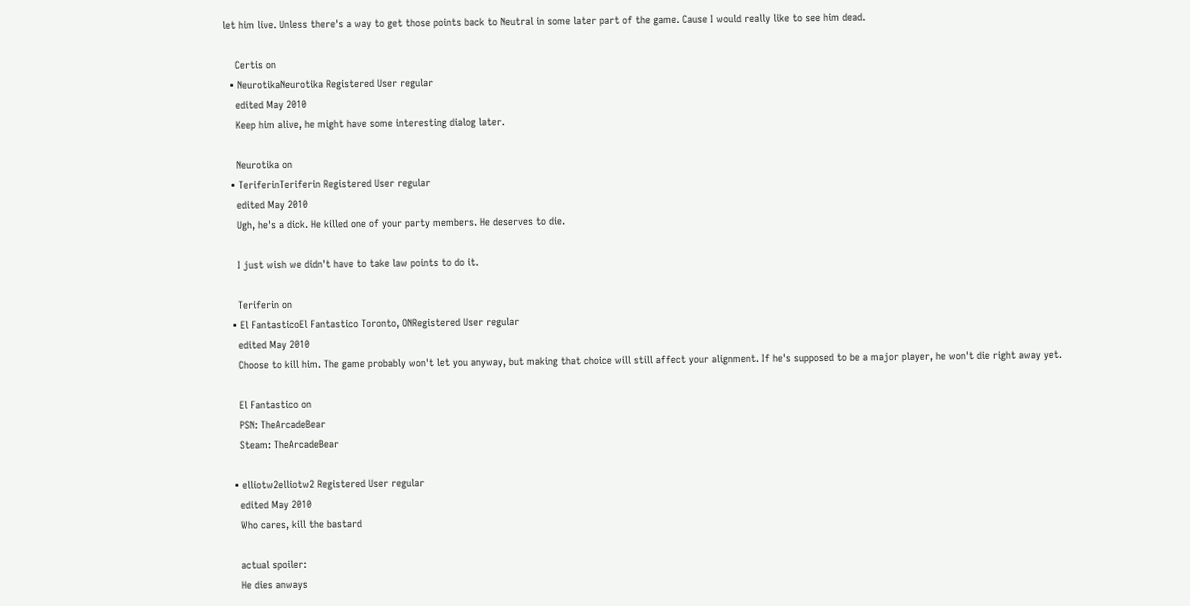let him live. Unless there's a way to get those points back to Neutral in some later part of the game. Cause I would really like to see him dead.

    Certis on
  • NeurotikaNeurotika Registered User regular
    edited May 2010
    Keep him alive, he might have some interesting dialog later.

    Neurotika on
  • TeriferinTeriferin Registered User regular
    edited May 2010
    Ugh, he's a dick. He killed one of your party members. He deserves to die.

    I just wish we didn't have to take law points to do it.

    Teriferin on
  • El FantasticoEl Fantastico Toronto, ONRegistered User regular
    edited May 2010
    Choose to kill him. The game probably won't let you anyway, but making that choice will still affect your alignment. If he's supposed to be a major player, he won't die right away yet.

    El Fantastico on
    PSN: TheArcadeBear
    Steam: TheArcadeBear

  • elliotw2elliotw2 Registered User regular
    edited May 2010
    Who cares, kill the bastard

    actual spoiler:
    He dies anways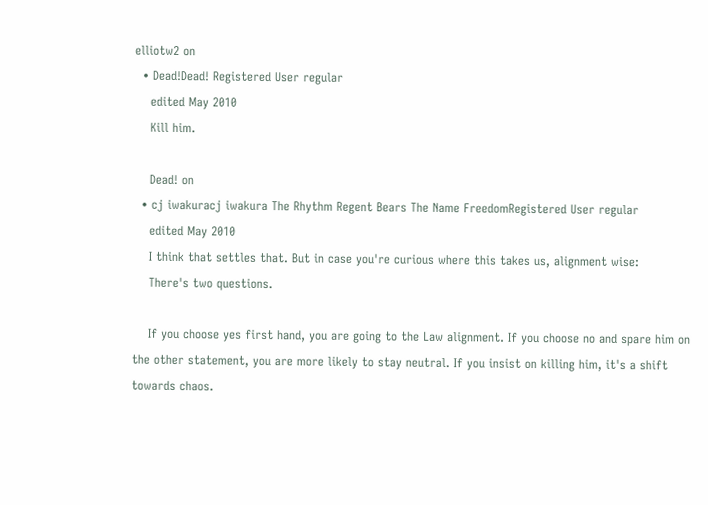elliotw2 on
  • Dead!Dead! Registered User regular
    edited May 2010
    Kill him.

    Dead! on
  • cj iwakuracj iwakura The Rhythm Regent Bears The Name FreedomRegistered User regular
    edited May 2010
    I think that settles that. But in case you're curious where this takes us, alignment wise:
    There's two questions.

    If you choose yes first hand, you are going to the Law alignment. If you choose no and spare him on the other statement, you are more likely to stay neutral. If you insist on killing him, it's a shift towards chaos.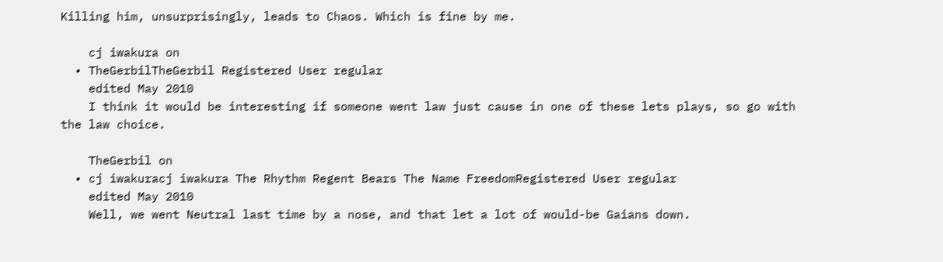Killing him, unsurprisingly, leads to Chaos. Which is fine by me.

    cj iwakura on
  • TheGerbilTheGerbil Registered User regular
    edited May 2010
    I think it would be interesting if someone went law just cause in one of these lets plays, so go with the law choice.

    TheGerbil on
  • cj iwakuracj iwakura The Rhythm Regent Bears The Name FreedomRegistered User regular
    edited May 2010
    Well, we went Neutral last time by a nose, and that let a lot of would-be Gaians down.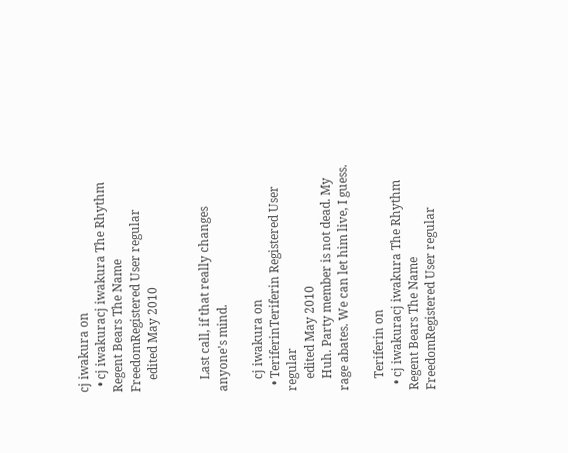cj iwakura on
  • cj iwakuracj iwakura The Rhythm Regent Bears The Name FreedomRegistered User regular
    edited May 2010


    Last call, if that really changes anyone's mind.

    cj iwakura on
  • TeriferinTeriferin Registered User regular
    edited May 2010
    Huh. Party member is not dead. My rage abates. We can let him live, I guess.

    Teriferin on
  • cj iwakuracj iwakura The Rhythm Regent Bears The Name FreedomRegistered User regular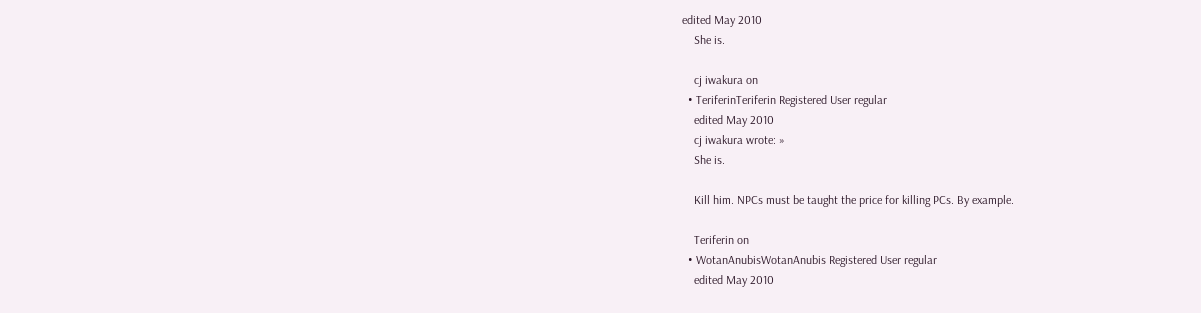edited May 2010
    She is.

    cj iwakura on
  • TeriferinTeriferin Registered User regular
    edited May 2010
    cj iwakura wrote: »
    She is.

    Kill him. NPCs must be taught the price for killing PCs. By example.

    Teriferin on
  • WotanAnubisWotanAnubis Registered User regular
    edited May 2010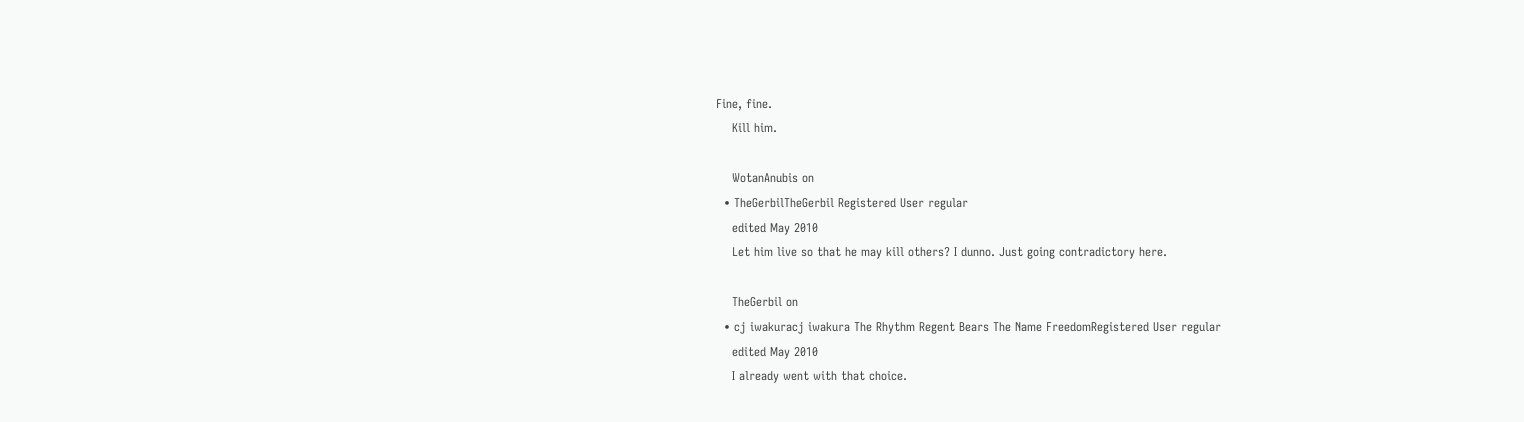Fine, fine.
    Kill him.

    WotanAnubis on
  • TheGerbilTheGerbil Registered User regular
    edited May 2010
    Let him live so that he may kill others? I dunno. Just going contradictory here.

    TheGerbil on
  • cj iwakuracj iwakura The Rhythm Regent Bears The Name FreedomRegistered User regular
    edited May 2010
    I already went with that choice.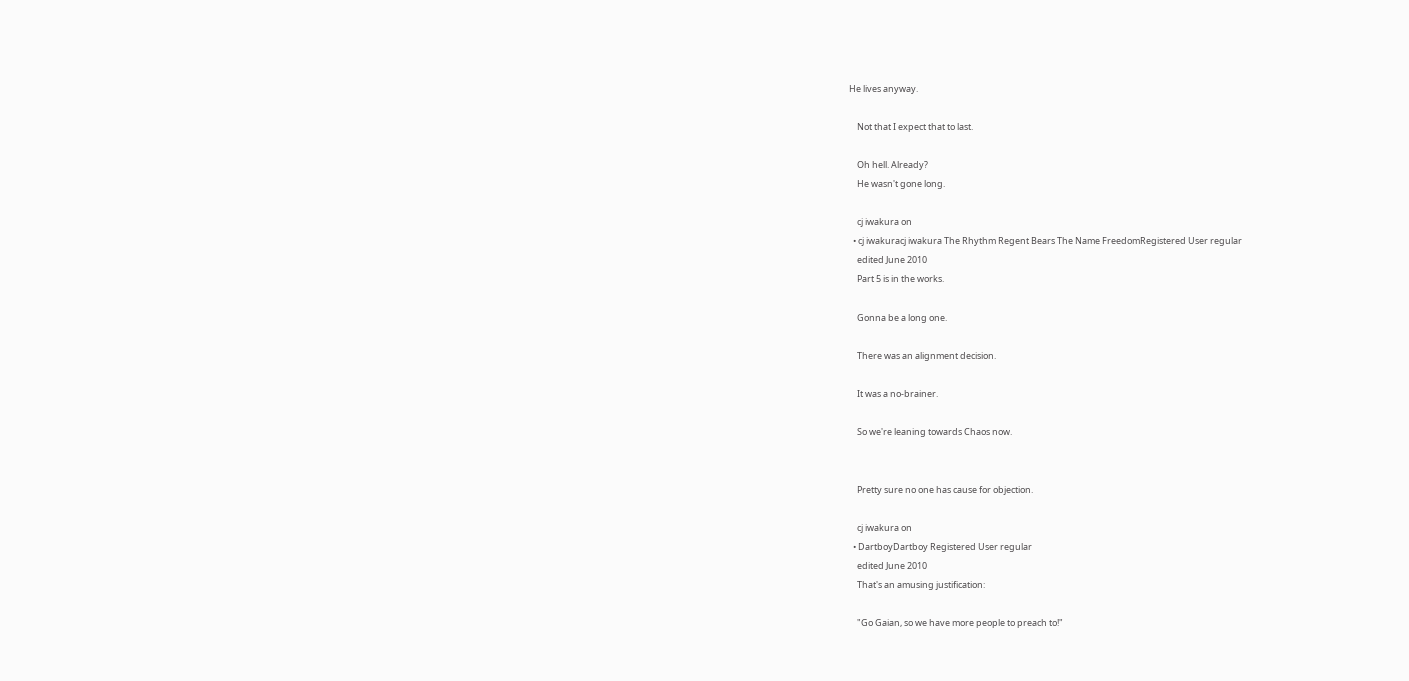He lives anyway.

    Not that I expect that to last.

    Oh hell. Already?
    He wasn't gone long.

    cj iwakura on
  • cj iwakuracj iwakura The Rhythm Regent Bears The Name FreedomRegistered User regular
    edited June 2010
    Part 5 is in the works.

    Gonna be a long one.

    There was an alignment decision.

    It was a no-brainer.

    So we're leaning towards Chaos now.


    Pretty sure no one has cause for objection.

    cj iwakura on
  • DartboyDartboy Registered User regular
    edited June 2010
    That's an amusing justification:

    "Go Gaian, so we have more people to preach to!"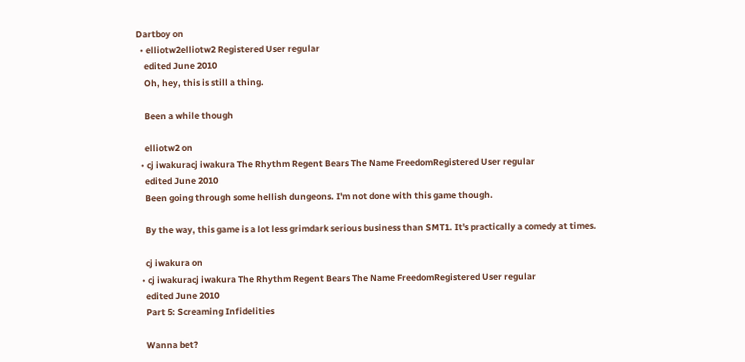Dartboy on
  • elliotw2elliotw2 Registered User regular
    edited June 2010
    Oh, hey, this is still a thing.

    Been a while though

    elliotw2 on
  • cj iwakuracj iwakura The Rhythm Regent Bears The Name FreedomRegistered User regular
    edited June 2010
    Been going through some hellish dungeons. I'm not done with this game though.

    By the way, this game is a lot less grimdark serious business than SMT1. It's practically a comedy at times.

    cj iwakura on
  • cj iwakuracj iwakura The Rhythm Regent Bears The Name FreedomRegistered User regular
    edited June 2010
    Part 5: Screaming Infidelities

    Wanna bet?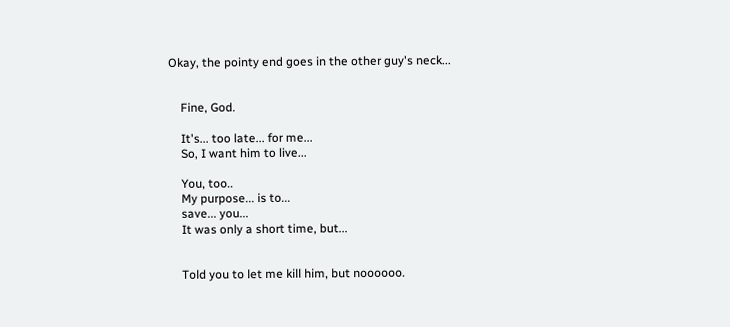Okay, the pointy end goes in the other guy's neck...


    Fine, God.

    It's... too late... for me...
    So, I want him to live...

    You, too..
    My purpose... is to...
    save... you...
    It was only a short time, but...


    Told you to let me kill him, but noooooo.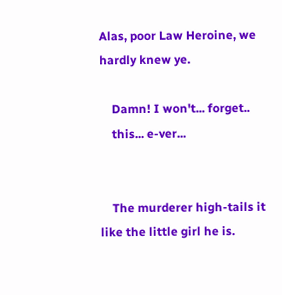Alas, poor Law Heroine, we hardly knew ye.

    Damn! I won't... forget..
    this... e-ver...


    The murderer high-tails it like the little girl he is.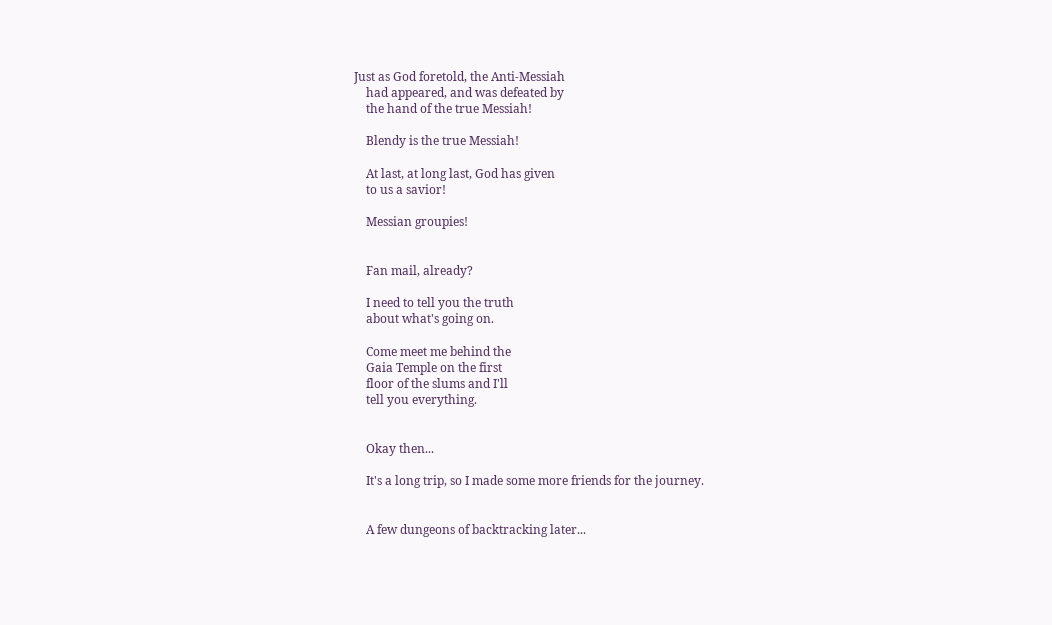Just as God foretold, the Anti-Messiah
    had appeared, and was defeated by
    the hand of the true Messiah!

    Blendy is the true Messiah!

    At last, at long last, God has given
    to us a savior!

    Messian groupies!


    Fan mail, already?

    I need to tell you the truth
    about what's going on.

    Come meet me behind the
    Gaia Temple on the first
    floor of the slums and I'll
    tell you everything.


    Okay then...

    It's a long trip, so I made some more friends for the journey.


    A few dungeons of backtracking later...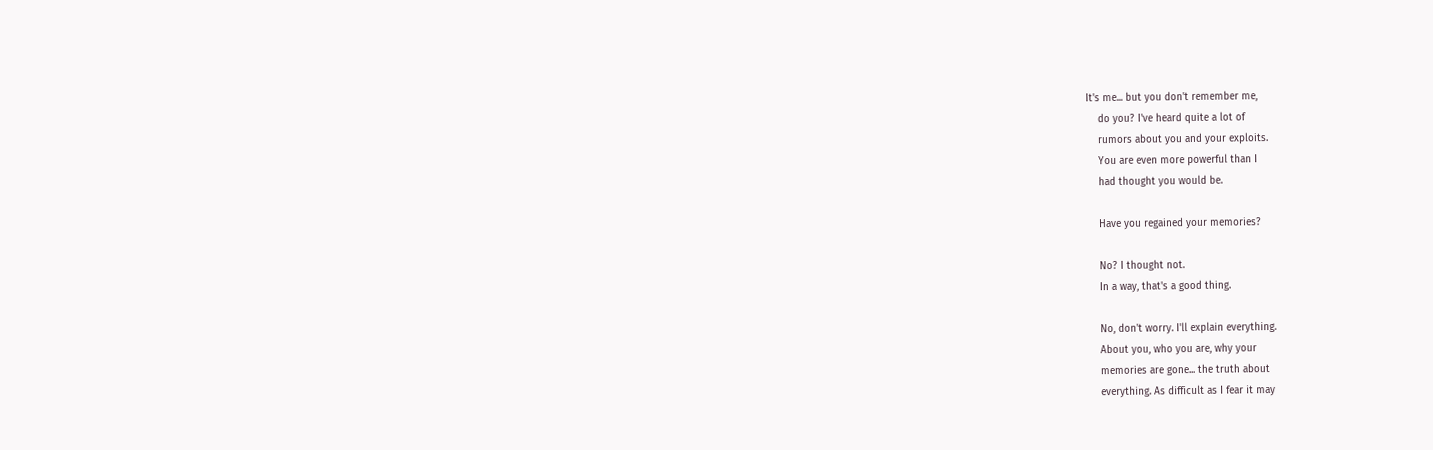It's me... but you don't remember me,
    do you? I've heard quite a lot of
    rumors about you and your exploits.
    You are even more powerful than I
    had thought you would be.

    Have you regained your memories?

    No? I thought not.
    In a way, that's a good thing.

    No, don't worry. I'll explain everything.
    About you, who you are, why your
    memories are gone... the truth about
    everything. As difficult as I fear it may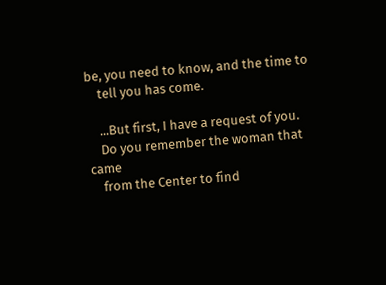be, you need to know, and the time to
    tell you has come.

    ...But first, I have a request of you.
    Do you remember the woman that came
    from the Center to find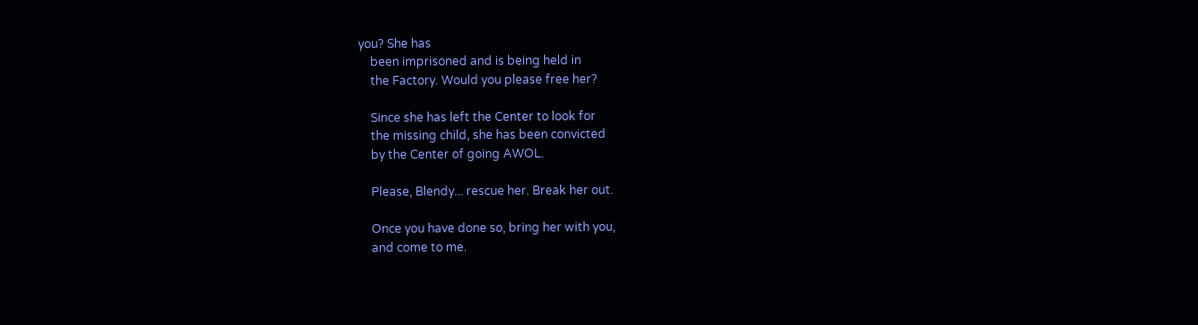you? She has
    been imprisoned and is being held in
    the Factory. Would you please free her?

    Since she has left the Center to look for
    the missing child, she has been convicted
    by the Center of going AWOL.

    Please, Blendy... rescue her. Break her out.

    Once you have done so, bring her with you,
    and come to me.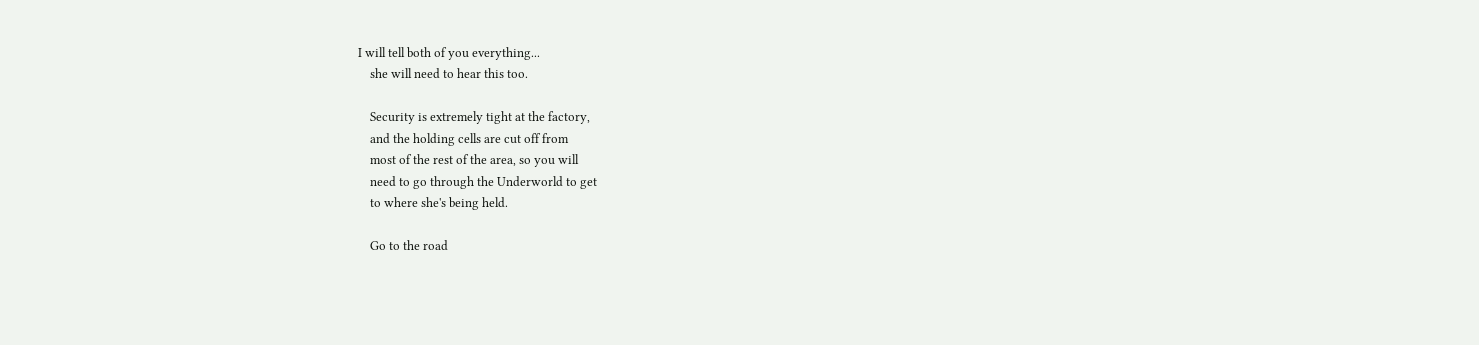I will tell both of you everything...
    she will need to hear this too.

    Security is extremely tight at the factory,
    and the holding cells are cut off from
    most of the rest of the area, so you will
    need to go through the Underworld to get
    to where she's being held.

    Go to the road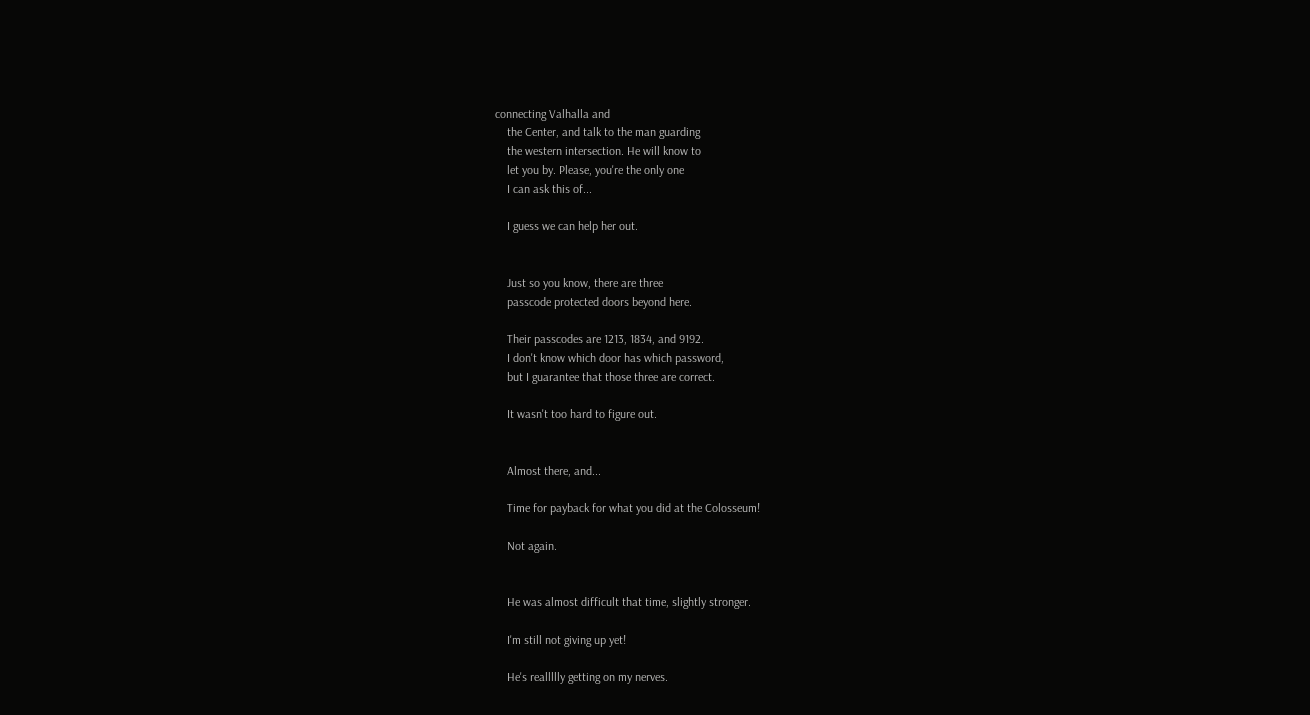connecting Valhalla and
    the Center, and talk to the man guarding
    the western intersection. He will know to
    let you by. Please, you're the only one
    I can ask this of...

    I guess we can help her out.


    Just so you know, there are three
    passcode protected doors beyond here.

    Their passcodes are 1213, 1834, and 9192.
    I don't know which door has which password,
    but I guarantee that those three are correct.

    It wasn't too hard to figure out.


    Almost there, and...

    Time for payback for what you did at the Colosseum!

    Not again.


    He was almost difficult that time, slightly stronger.

    I'm still not giving up yet!

    He's reallllly getting on my nerves.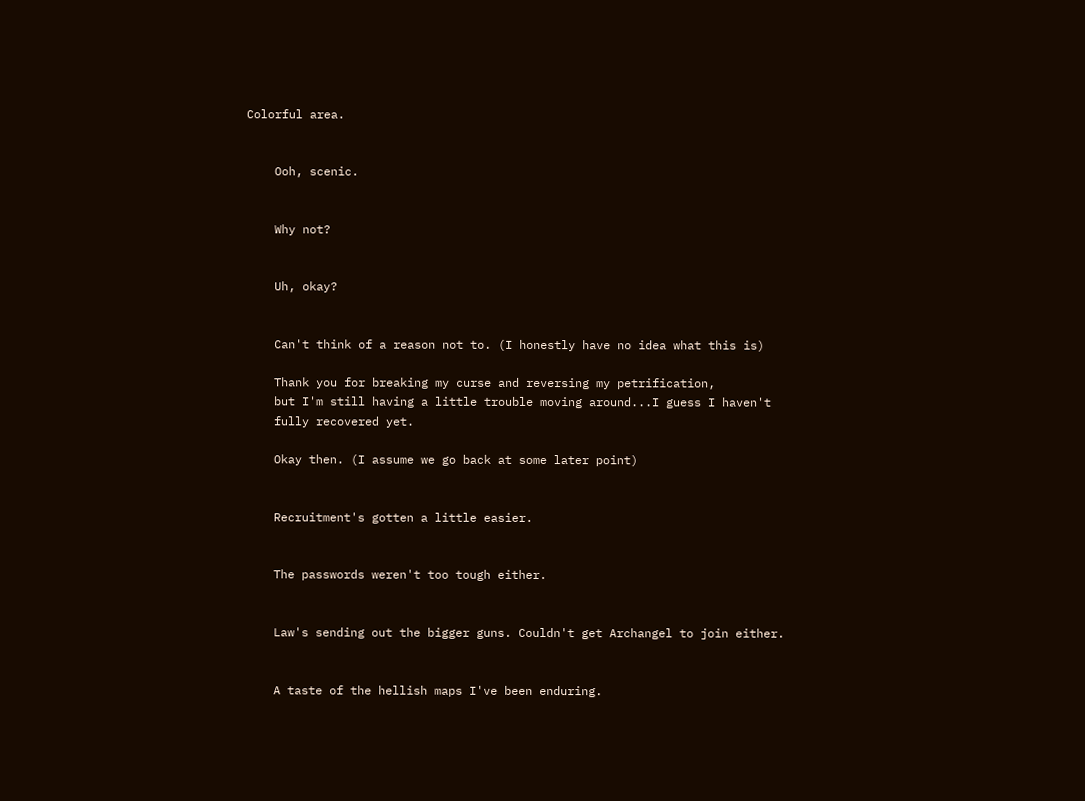Colorful area.


    Ooh, scenic.


    Why not?


    Uh, okay?


    Can't think of a reason not to. (I honestly have no idea what this is)

    Thank you for breaking my curse and reversing my petrification,
    but I'm still having a little trouble moving around...I guess I haven't
    fully recovered yet.

    Okay then. (I assume we go back at some later point)


    Recruitment's gotten a little easier.


    The passwords weren't too tough either.


    Law's sending out the bigger guns. Couldn't get Archangel to join either.


    A taste of the hellish maps I've been enduring.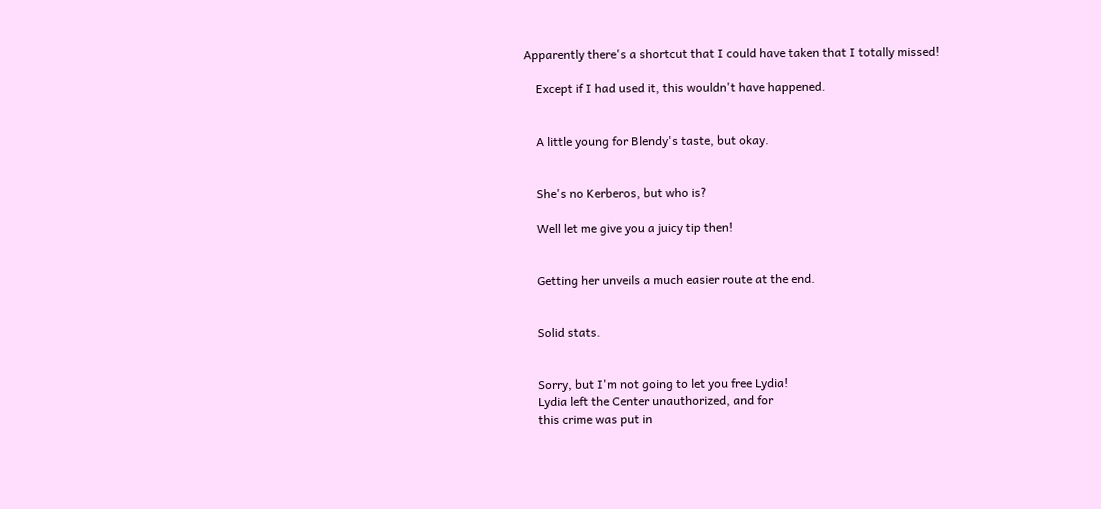Apparently there's a shortcut that I could have taken that I totally missed!

    Except if I had used it, this wouldn't have happened.


    A little young for Blendy's taste, but okay.


    She's no Kerberos, but who is?

    Well let me give you a juicy tip then!


    Getting her unveils a much easier route at the end.


    Solid stats.


    Sorry, but I'm not going to let you free Lydia!
    Lydia left the Center unauthorized, and for
    this crime was put in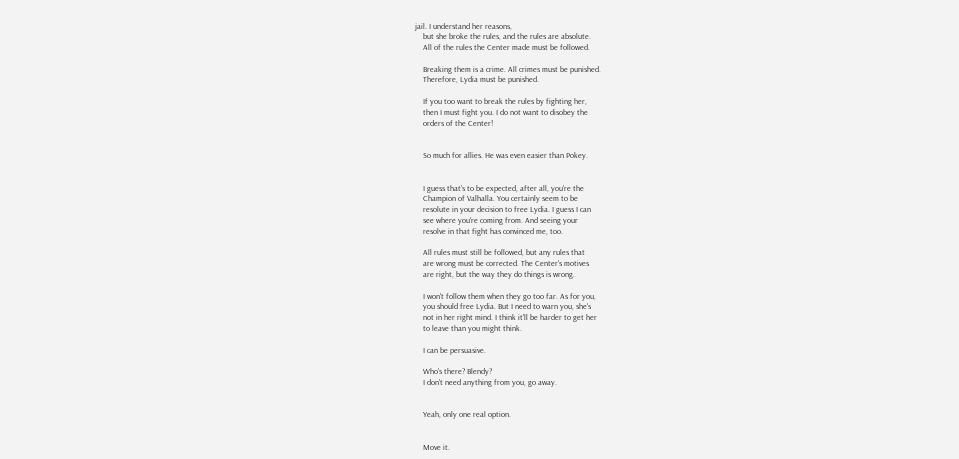jail. I understand her reasons,
    but she broke the rules, and the rules are absolute.
    All of the rules the Center made must be followed.

    Breaking them is a crime. All crimes must be punished.
    Therefore, Lydia must be punished.

    If you too want to break the rules by fighting her,
    then I must fight you. I do not want to disobey the
    orders of the Center!


    So much for allies. He was even easier than Pokey.


    I guess that's to be expected, after all, you're the
    Champion of Valhalla. You certainly seem to be
    resolute in your decision to free Lydia. I guess I can
    see where you're coming from. And seeing your
    resolve in that fight has convinced me, too.

    All rules must still be followed, but any rules that
    are wrong must be corrected. The Center's motives
    are right, but the way they do things is wrong.

    I won't follow them when they go too far. As for you,
    you should free Lydia. But I need to warn you, she's
    not in her right mind. I think it'll be harder to get her
    to leave than you might think.

    I can be persuasive.

    Who's there? Blendy?
    I don't need anything from you, go away.


    Yeah, only one real option.


    Move it.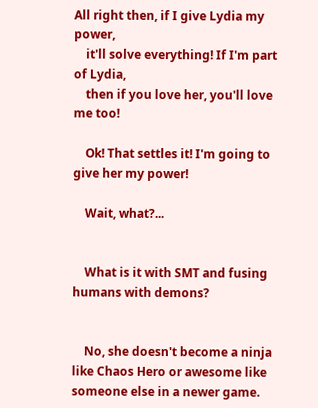All right then, if I give Lydia my power,
    it'll solve everything! If I'm part of Lydia,
    then if you love her, you'll love me too!

    Ok! That settles it! I'm going to give her my power!

    Wait, what?...


    What is it with SMT and fusing humans with demons?


    No, she doesn't become a ninja like Chaos Hero or awesome like someone else in a newer game.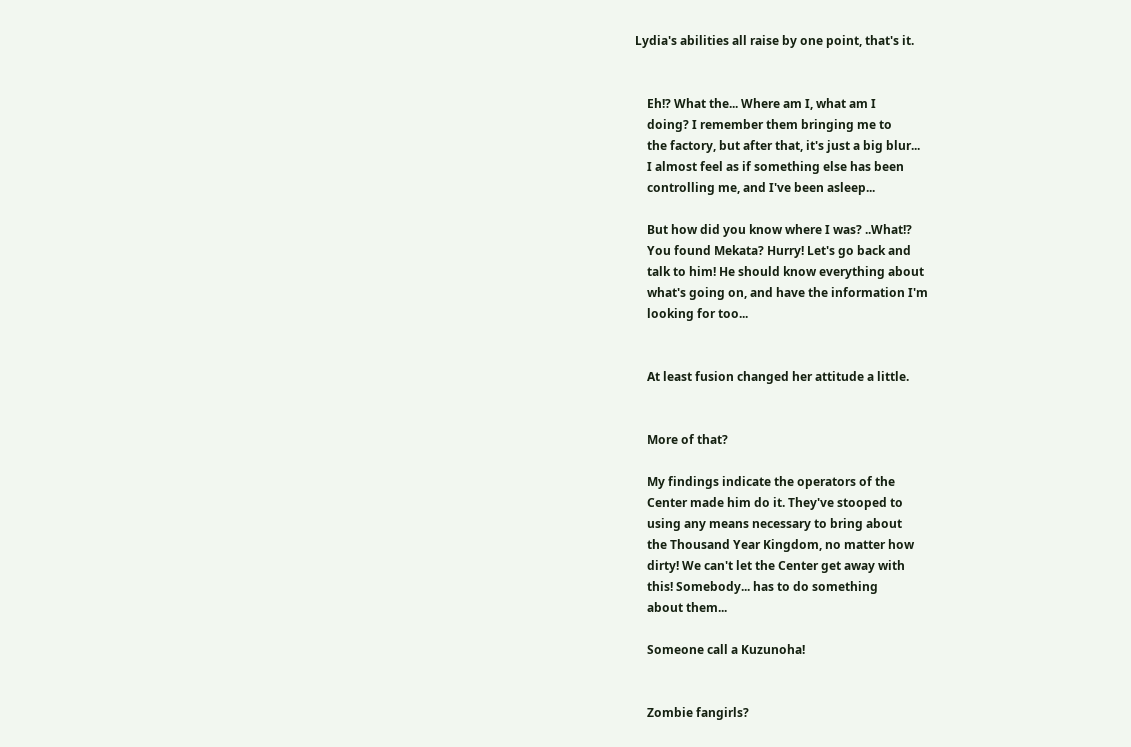Lydia's abilities all raise by one point, that's it.


    Eh!? What the... Where am I, what am I
    doing? I remember them bringing me to
    the factory, but after that, it's just a big blur...
    I almost feel as if something else has been
    controlling me, and I've been asleep...

    But how did you know where I was? ..What!?
    You found Mekata? Hurry! Let's go back and
    talk to him! He should know everything about
    what's going on, and have the information I'm
    looking for too...


    At least fusion changed her attitude a little.


    More of that?

    My findings indicate the operators of the
    Center made him do it. They've stooped to
    using any means necessary to bring about
    the Thousand Year Kingdom, no matter how
    dirty! We can't let the Center get away with
    this! Somebody... has to do something
    about them...

    Someone call a Kuzunoha!


    Zombie fangirls?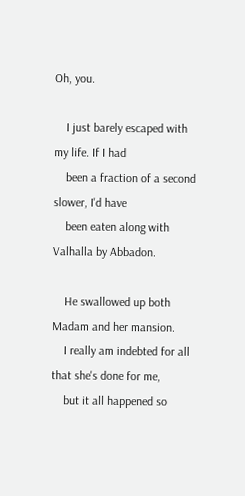Oh, you.

    I just barely escaped with my life. If I had
    been a fraction of a second slower, I'd have
    been eaten along with Valhalla by Abbadon.

    He swallowed up both Madam and her mansion.
    I really am indebted for all that she's done for me,
    but it all happened so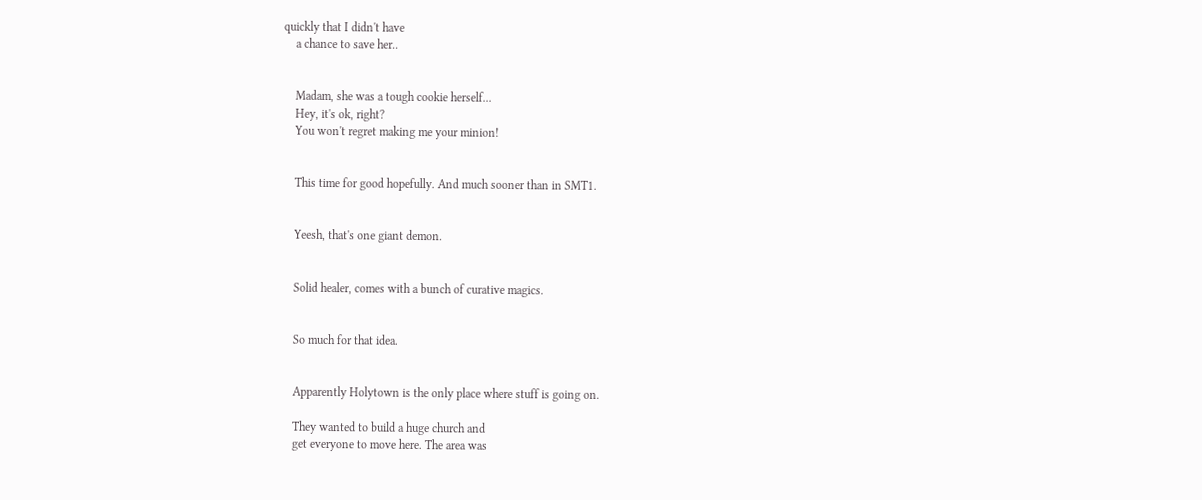quickly that I didn't have
    a chance to save her..


    Madam, she was a tough cookie herself...
    Hey, it's ok, right?
    You won't regret making me your minion!


    This time for good hopefully. And much sooner than in SMT1.


    Yeesh, that's one giant demon.


    Solid healer, comes with a bunch of curative magics.


    So much for that idea.


    Apparently Holytown is the only place where stuff is going on.

    They wanted to build a huge church and
    get everyone to move here. The area was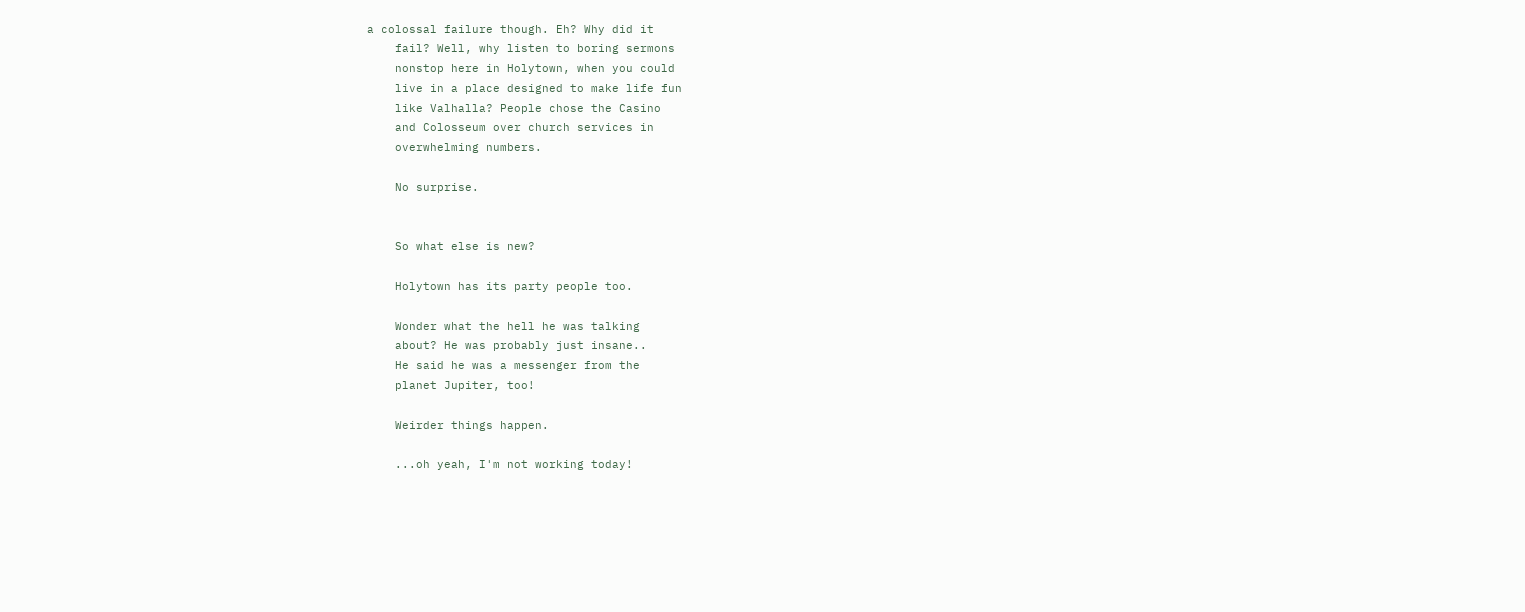a colossal failure though. Eh? Why did it
    fail? Well, why listen to boring sermons
    nonstop here in Holytown, when you could
    live in a place designed to make life fun
    like Valhalla? People chose the Casino
    and Colosseum over church services in
    overwhelming numbers.

    No surprise.


    So what else is new?

    Holytown has its party people too.

    Wonder what the hell he was talking
    about? He was probably just insane..
    He said he was a messenger from the
    planet Jupiter, too!

    Weirder things happen.

    ...oh yeah, I'm not working today!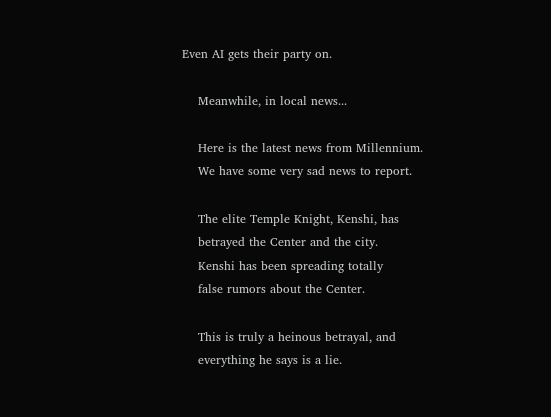Even AI gets their party on.

    Meanwhile, in local news...

    Here is the latest news from Millennium.
    We have some very sad news to report.

    The elite Temple Knight, Kenshi, has
    betrayed the Center and the city.
    Kenshi has been spreading totally
    false rumors about the Center.

    This is truly a heinous betrayal, and
    everything he says is a lie.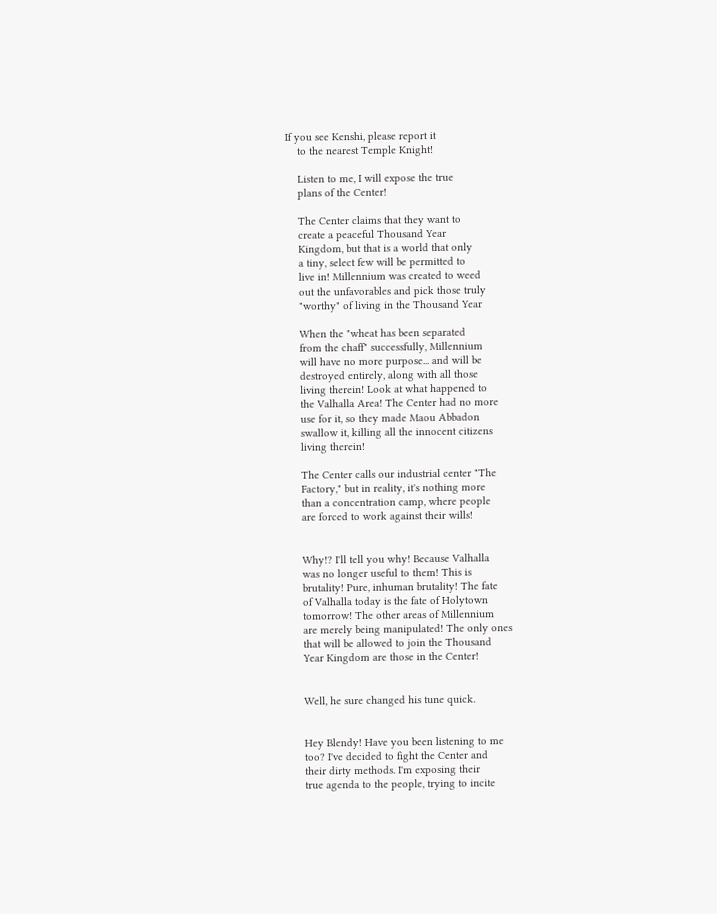If you see Kenshi, please report it
    to the nearest Temple Knight!

    Listen to me, I will expose the true
    plans of the Center!

    The Center claims that they want to
    create a peaceful Thousand Year
    Kingdom, but that is a world that only
    a tiny, select few will be permitted to
    live in! Millennium was created to weed
    out the unfavorables and pick those truly
    "worthy" of living in the Thousand Year

    When the "wheat has been separated
    from the chaff" successfully, Millennium
    will have no more purpose... and will be
    destroyed entirely, along with all those
    living therein! Look at what happened to
    the Valhalla Area! The Center had no more
    use for it, so they made Maou Abbadon
    swallow it, killing all the innocent citizens
    living therein!

    The Center calls our industrial center "The
    Factory," but in reality, it's nothing more
    than a concentration camp, where people
    are forced to work against their wills!


    Why!? I'll tell you why! Because Valhalla
    was no longer useful to them! This is
    brutality! Pure, inhuman brutality! The fate
    of Valhalla today is the fate of Holytown
    tomorrow! The other areas of Millennium
    are merely being manipulated! The only ones
    that will be allowed to join the Thousand
    Year Kingdom are those in the Center!


    Well, he sure changed his tune quick.


    Hey Blendy! Have you been listening to me
    too? I've decided to fight the Center and
    their dirty methods. I'm exposing their
    true agenda to the people, trying to incite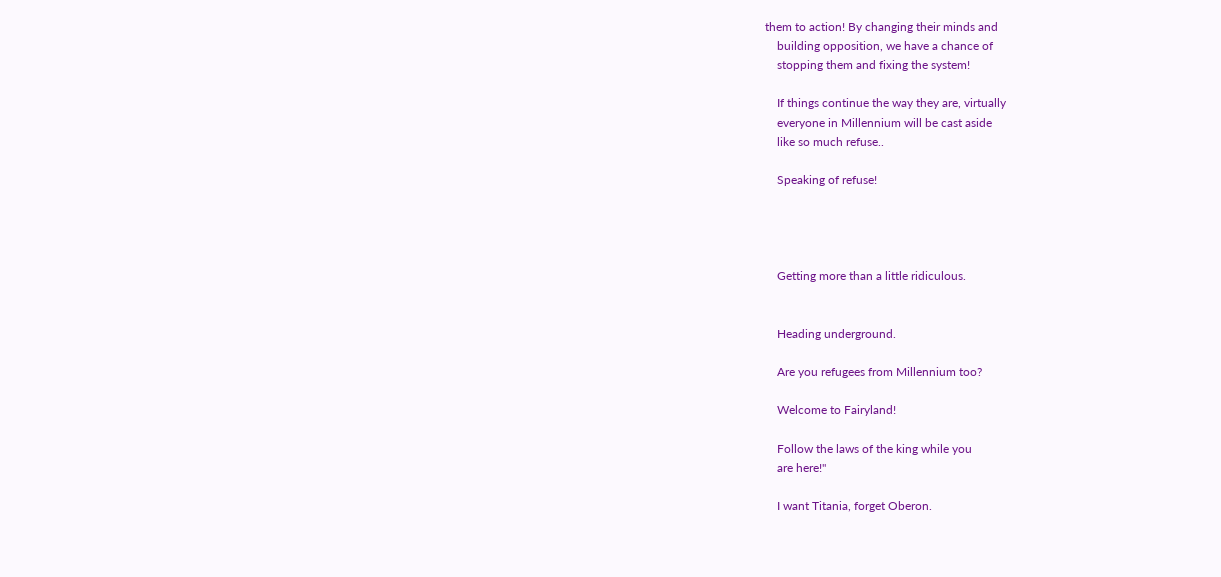them to action! By changing their minds and
    building opposition, we have a chance of
    stopping them and fixing the system!

    If things continue the way they are, virtually
    everyone in Millennium will be cast aside
    like so much refuse..

    Speaking of refuse!




    Getting more than a little ridiculous.


    Heading underground.

    Are you refugees from Millennium too?

    Welcome to Fairyland!

    Follow the laws of the king while you
    are here!"

    I want Titania, forget Oberon.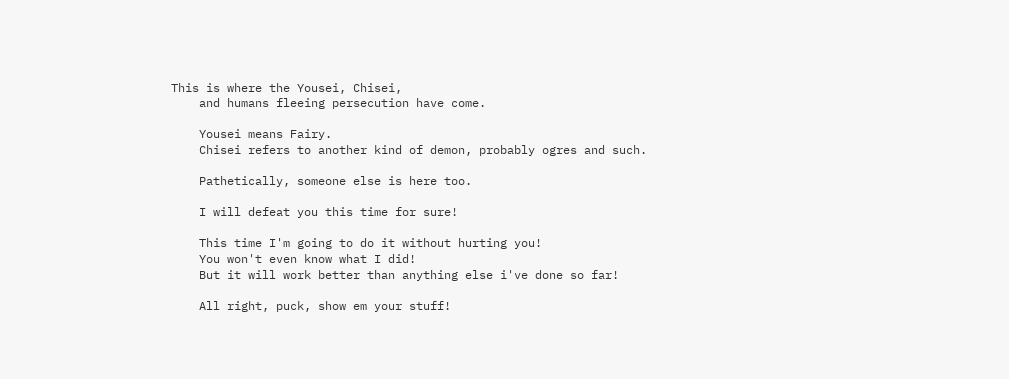This is where the Yousei, Chisei,
    and humans fleeing persecution have come.

    Yousei means Fairy.
    Chisei refers to another kind of demon, probably ogres and such.

    Pathetically, someone else is here too.

    I will defeat you this time for sure!

    This time I'm going to do it without hurting you!
    You won't even know what I did!
    But it will work better than anything else i've done so far!

    All right, puck, show em your stuff!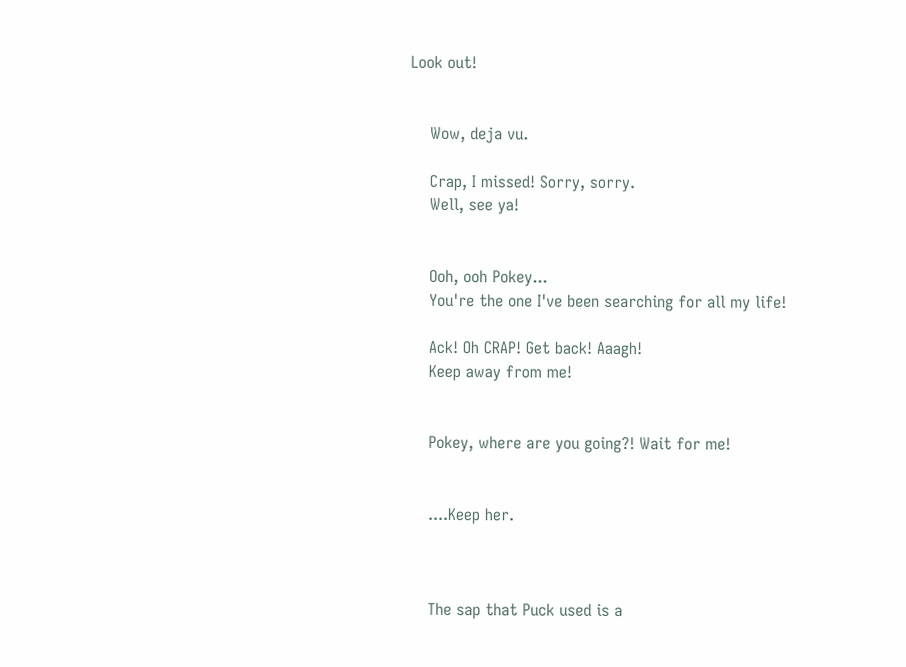Look out!


    Wow, deja vu.

    Crap, I missed! Sorry, sorry.
    Well, see ya!


    Ooh, ooh Pokey...
    You're the one I've been searching for all my life!

    Ack! Oh CRAP! Get back! Aaagh!
    Keep away from me!


    Pokey, where are you going?! Wait for me!


    ....Keep her.



    The sap that Puck used is a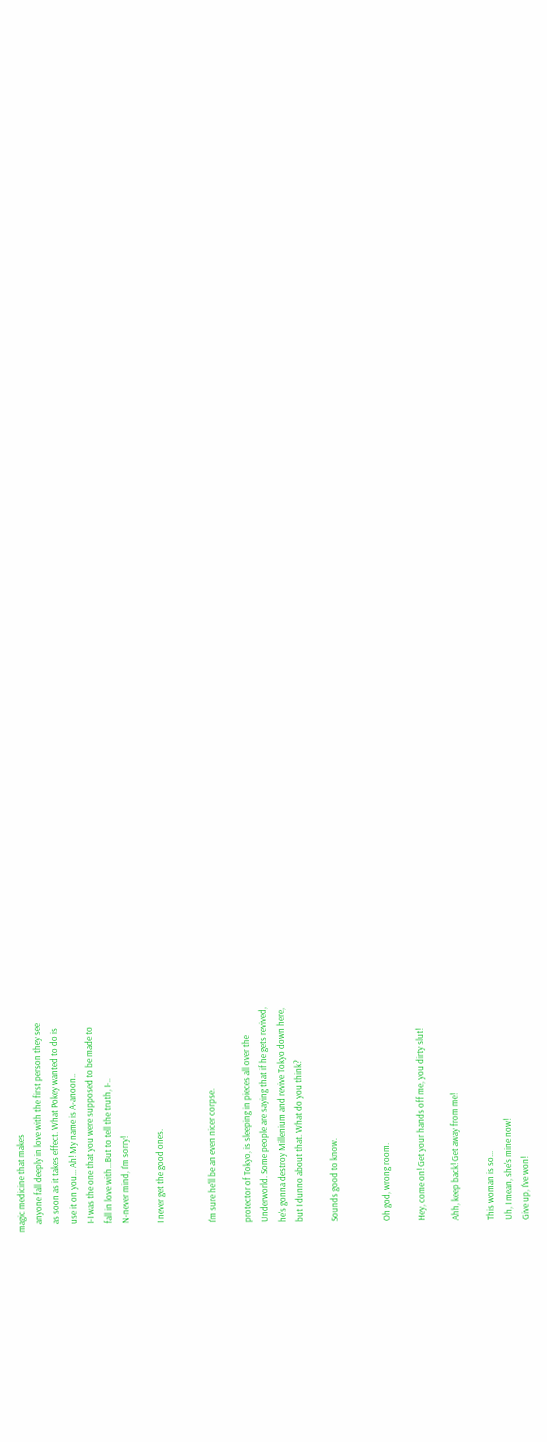magic medicine that makes
    anyone fall deeply in love with the first person they see
    as soon as it takes effect. What Pokey wanted to do is
    use it on you... Ah! My name is A-anoon..
    I-I was the one that you were supposed to be made to
    fall in love with...But to tell the truth, I-..
    N-never mind, I'm sorry!

    I never get the good ones.


    I'm sure he'll be an even nicer corpse.

    protector of Tokyo, is sleeping in pieces all over the
    Underworld. Some people are saying that if he gets revived,
    he's gonna destroy Millenium and revive Tokyo down here,
    but I dunno about that. What do you think?

    Sounds good to know.


    Oh god, wrong room.

    Hey, come on! Get your hands off me, you dirty slut!

    Ahh, keep back! Get away from me!

    This woman is so...
    Uh, I mean, she's mine now!
    Give up, I've won!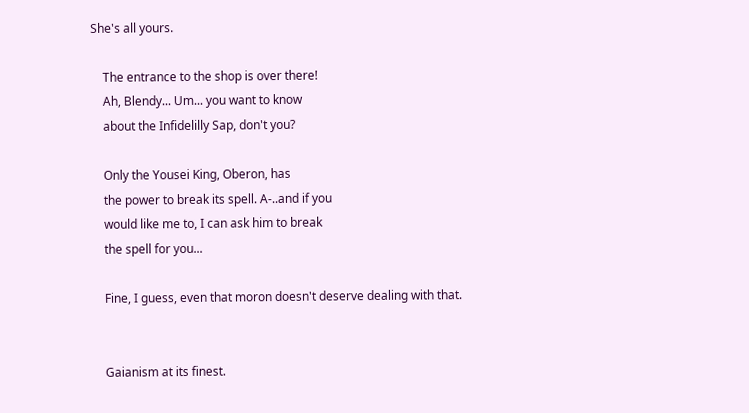She's all yours.

    The entrance to the shop is over there!
    Ah, Blendy... Um... you want to know
    about the Infidelilly Sap, don't you?

    Only the Yousei King, Oberon, has
    the power to break its spell. A-..and if you
    would like me to, I can ask him to break
    the spell for you...

    Fine, I guess, even that moron doesn't deserve dealing with that.


    Gaianism at its finest.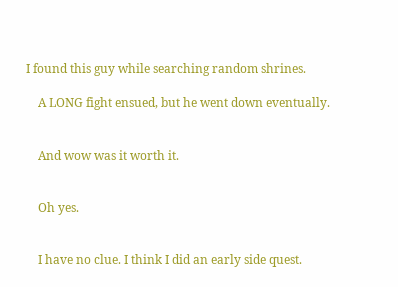I found this guy while searching random shrines.

    A LONG fight ensued, but he went down eventually.


    And wow was it worth it.


    Oh yes.


    I have no clue. I think I did an early side quest.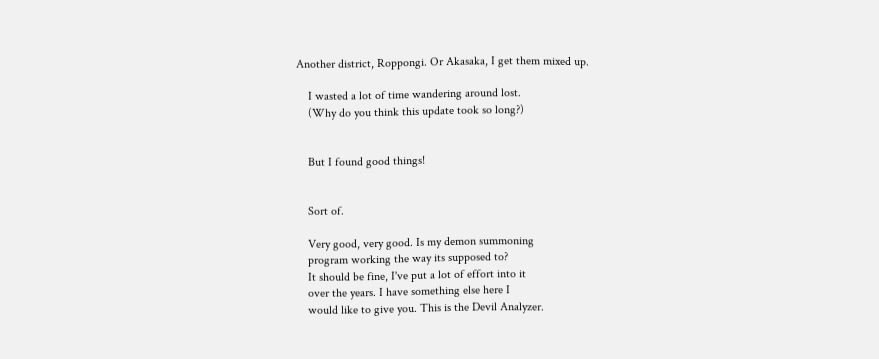Another district, Roppongi. Or Akasaka, I get them mixed up.

    I wasted a lot of time wandering around lost.
    (Why do you think this update took so long?)


    But I found good things!


    Sort of.

    Very good, very good. Is my demon summoning
    program working the way its supposed to?
    It should be fine, I've put a lot of effort into it
    over the years. I have something else here I
    would like to give you. This is the Devil Analyzer.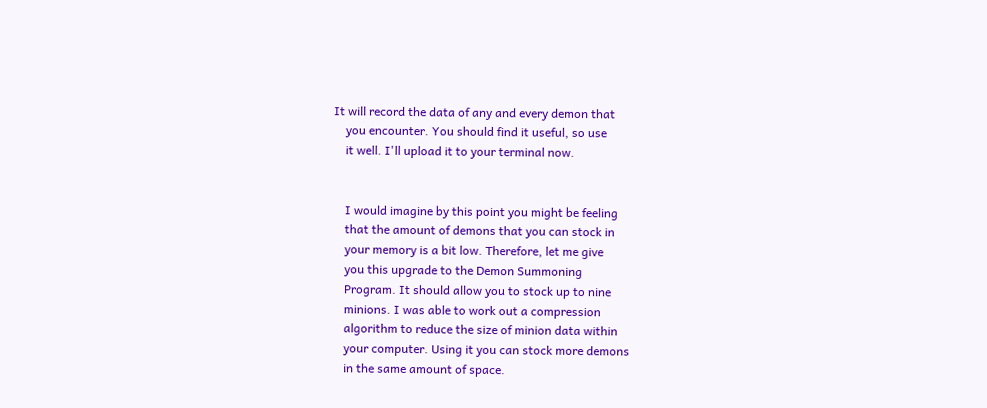It will record the data of any and every demon that
    you encounter. You should find it useful, so use
    it well. I'll upload it to your terminal now.


    I would imagine by this point you might be feeling
    that the amount of demons that you can stock in
    your memory is a bit low. Therefore, let me give
    you this upgrade to the Demon Summoning
    Program. It should allow you to stock up to nine
    minions. I was able to work out a compression
    algorithm to reduce the size of minion data within
    your computer. Using it you can stock more demons
    in the same amount of space.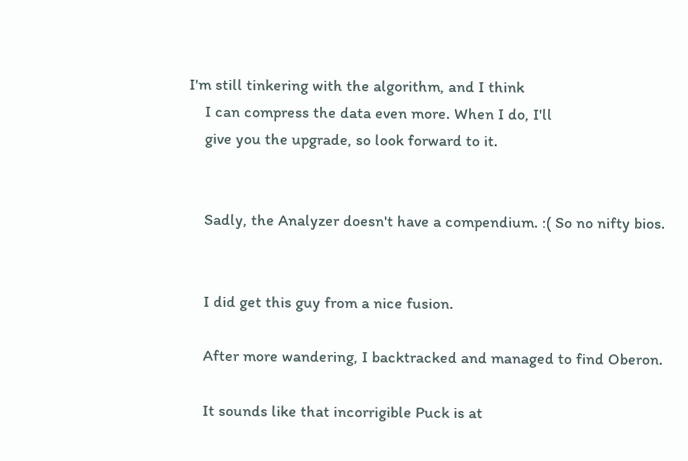I'm still tinkering with the algorithm, and I think
    I can compress the data even more. When I do, I'll
    give you the upgrade, so look forward to it.


    Sadly, the Analyzer doesn't have a compendium. :( So no nifty bios.


    I did get this guy from a nice fusion.

    After more wandering, I backtracked and managed to find Oberon.

    It sounds like that incorrigible Puck is at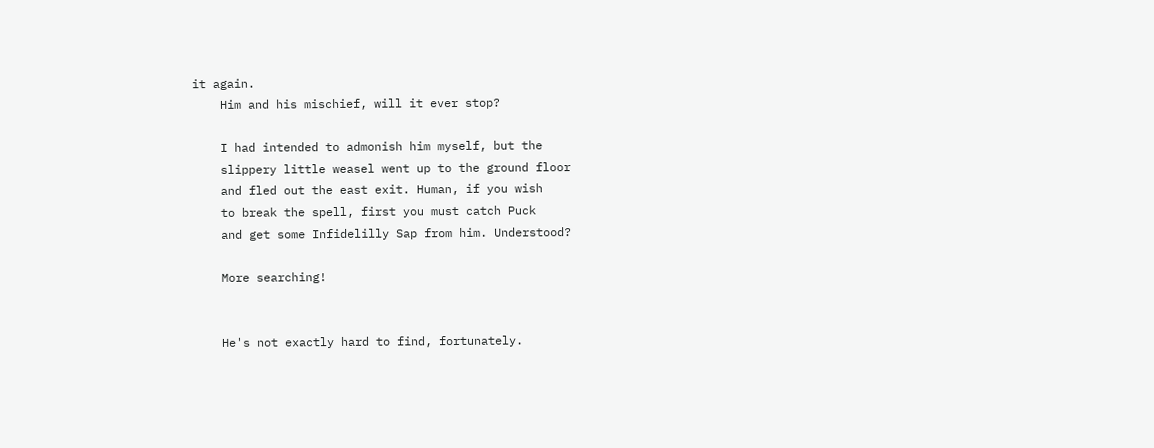it again.
    Him and his mischief, will it ever stop?

    I had intended to admonish him myself, but the
    slippery little weasel went up to the ground floor
    and fled out the east exit. Human, if you wish
    to break the spell, first you must catch Puck
    and get some Infidelilly Sap from him. Understood?

    More searching!


    He's not exactly hard to find, fortunately.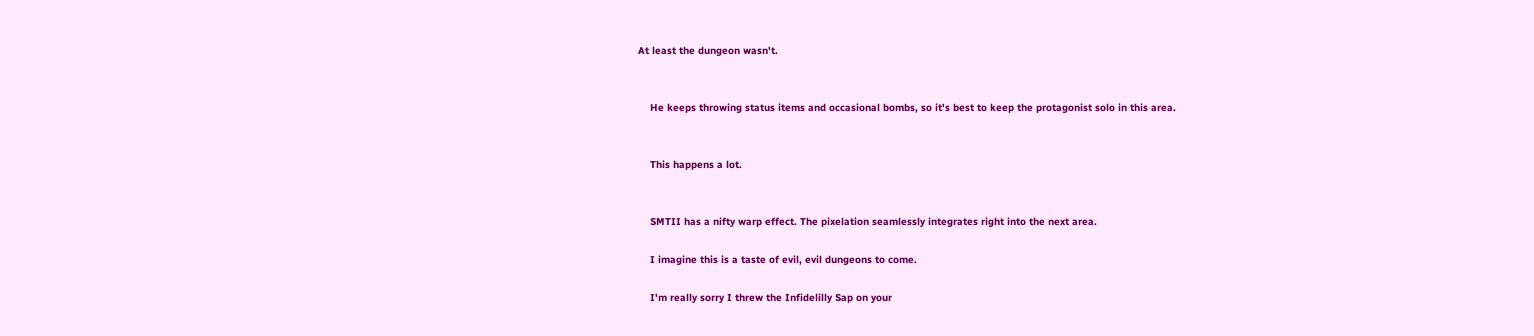At least the dungeon wasn't.


    He keeps throwing status items and occasional bombs, so it's best to keep the protagonist solo in this area.


    This happens a lot.


    SMTII has a nifty warp effect. The pixelation seamlessly integrates right into the next area.

    I imagine this is a taste of evil, evil dungeons to come.

    I'm really sorry I threw the Infidelilly Sap on your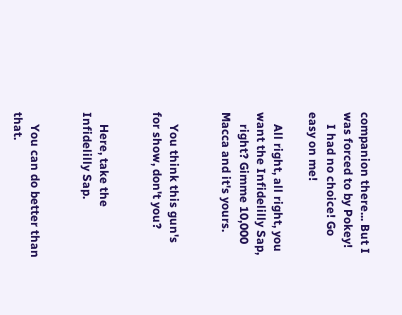companion there... But I was forced to by Pokey!
    I had no choice! Go easy on me!

    All right, all right, you want the Infidelilly Sap,
    right? Gimme 10,000 Macca and it's yours.


    You think this gun's for show, don't you?


    Here, take the Infidelilly Sap.


    You can do better than that.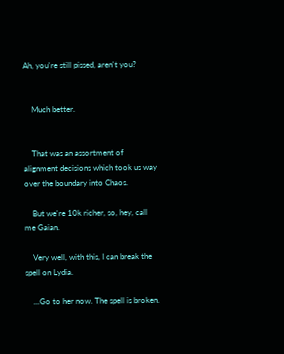Ah, you're still pissed, aren't you?


    Much better.


    That was an assortment of alignment decisions which took us way over the boundary into Chaos.

    But we're 10k richer, so, hey, call me Gaian.

    Very well, with this, I can break the spell on Lydia.

    ...Go to her now. The spell is broken.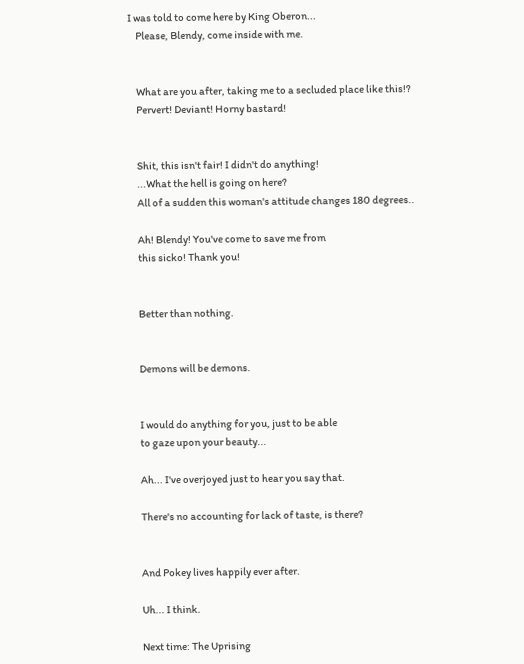I was told to come here by King Oberon...
    Please, Blendy, come inside with me.


    What are you after, taking me to a secluded place like this!?
    Pervert! Deviant! Horny bastard!


    Shit, this isn't fair! I didn't do anything!
    ...What the hell is going on here?
    All of a sudden this woman's attitude changes 180 degrees..

    Ah! Blendy! You've come to save me from
    this sicko! Thank you!


    Better than nothing.


    Demons will be demons.


    I would do anything for you, just to be able
    to gaze upon your beauty...

    Ah... I've overjoyed just to hear you say that.

    There's no accounting for lack of taste, is there?


    And Pokey lives happily ever after.

    Uh... I think.

    Next time: The Uprising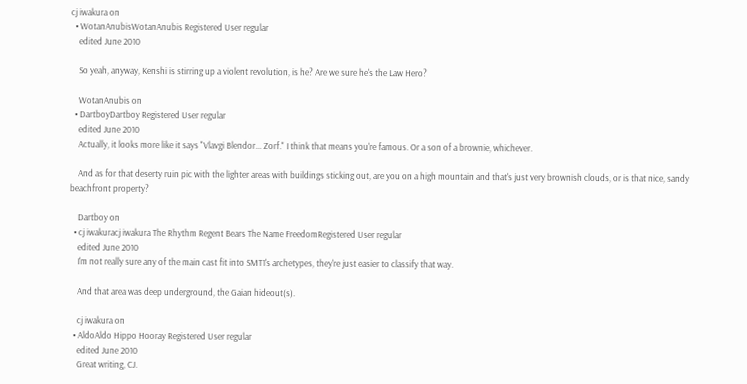cj iwakura on
  • WotanAnubisWotanAnubis Registered User regular
    edited June 2010

    So yeah, anyway, Kenshi is stirring up a violent revolution, is he? Are we sure he's the Law Hero?

    WotanAnubis on
  • DartboyDartboy Registered User regular
    edited June 2010
    Actually, it looks more like it says "Vlavgi Blendor... Zorf." I think that means you're famous. Or a son of a brownie, whichever.

    And as for that deserty ruin pic with the lighter areas with buildings sticking out, are you on a high mountain and that's just very brownish clouds, or is that nice, sandy beachfront property?

    Dartboy on
  • cj iwakuracj iwakura The Rhythm Regent Bears The Name FreedomRegistered User regular
    edited June 2010
    I'm not really sure any of the main cast fit into SMT1's archetypes, they're just easier to classify that way.

    And that area was deep underground, the Gaian hideout(s).

    cj iwakura on
  • AldoAldo Hippo Hooray Registered User regular
    edited June 2010
    Great writing, CJ.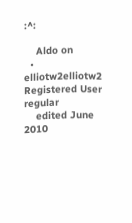:^:

    Aldo on
  • elliotw2elliotw2 Registered User regular
    edited June 2010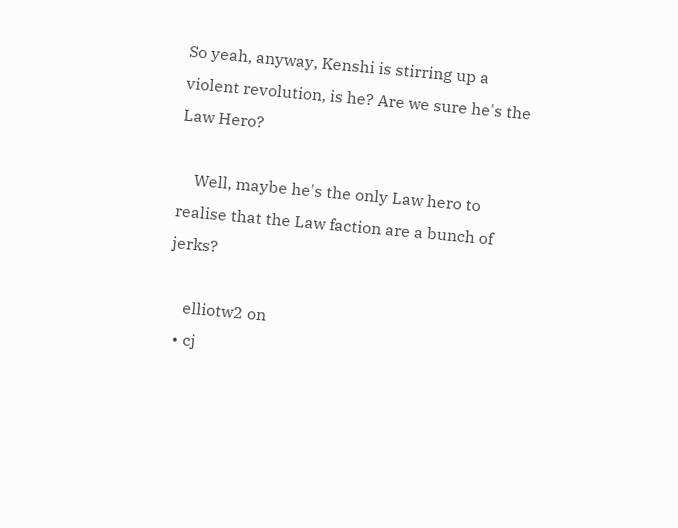So yeah, anyway, Kenshi is stirring up a violent revolution, is he? Are we sure he's the Law Hero?

    Well, maybe he's the only Law hero to realise that the Law faction are a bunch of jerks?

    elliotw2 on
  • cj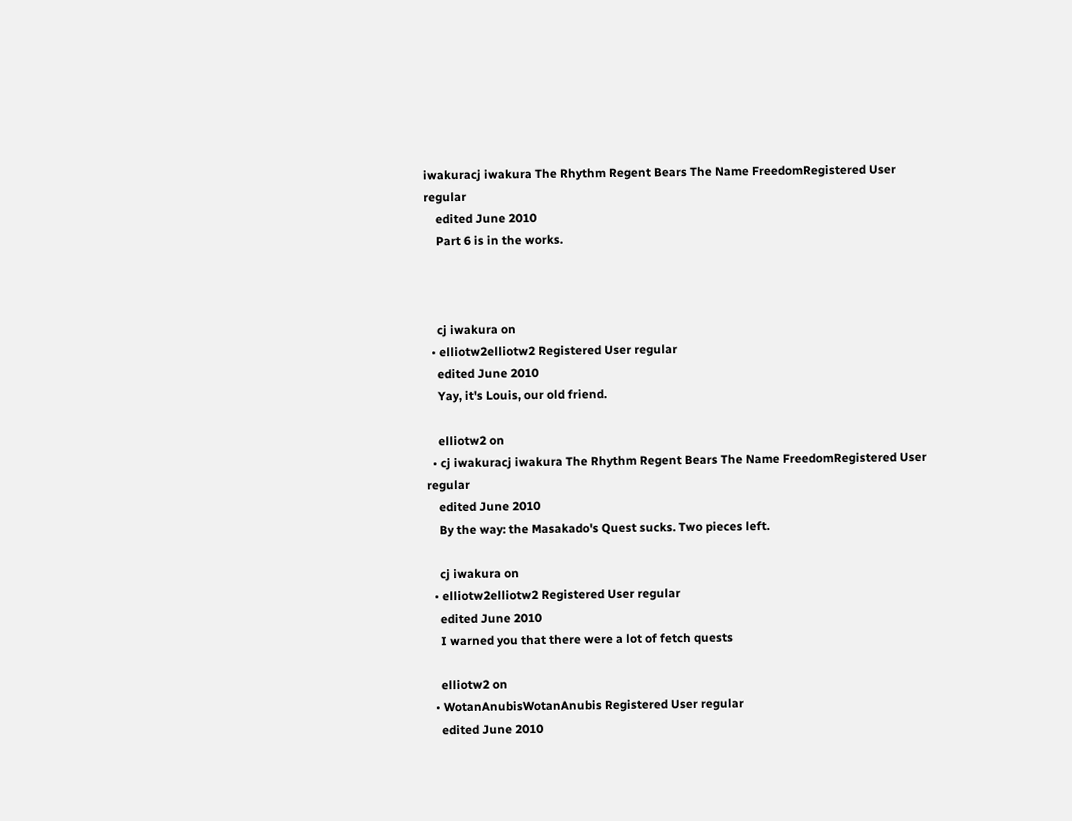iwakuracj iwakura The Rhythm Regent Bears The Name FreedomRegistered User regular
    edited June 2010
    Part 6 is in the works.



    cj iwakura on
  • elliotw2elliotw2 Registered User regular
    edited June 2010
    Yay, it's Louis, our old friend.

    elliotw2 on
  • cj iwakuracj iwakura The Rhythm Regent Bears The Name FreedomRegistered User regular
    edited June 2010
    By the way: the Masakado's Quest sucks. Two pieces left.

    cj iwakura on
  • elliotw2elliotw2 Registered User regular
    edited June 2010
    I warned you that there were a lot of fetch quests

    elliotw2 on
  • WotanAnubisWotanAnubis Registered User regular
    edited June 2010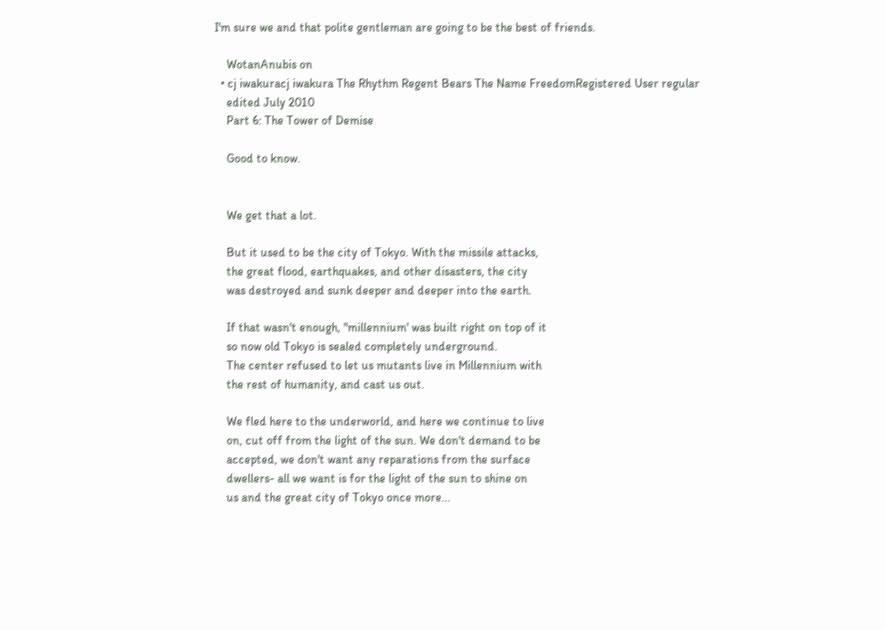I'm sure we and that polite gentleman are going to be the best of friends.

    WotanAnubis on
  • cj iwakuracj iwakura The Rhythm Regent Bears The Name FreedomRegistered User regular
    edited July 2010
    Part 6: The Tower of Demise

    Good to know.


    We get that a lot.

    But it used to be the city of Tokyo. With the missile attacks,
    the great flood, earthquakes, and other disasters, the city
    was destroyed and sunk deeper and deeper into the earth.

    If that wasn't enough, "millennium' was built right on top of it
    so now old Tokyo is sealed completely underground.
    The center refused to let us mutants live in Millennium with
    the rest of humanity, and cast us out.

    We fled here to the underworld, and here we continue to live
    on, cut off from the light of the sun. We don't demand to be
    accepted, we don't want any reparations from the surface
    dwellers- all we want is for the light of the sun to shine on
    us and the great city of Tokyo once more...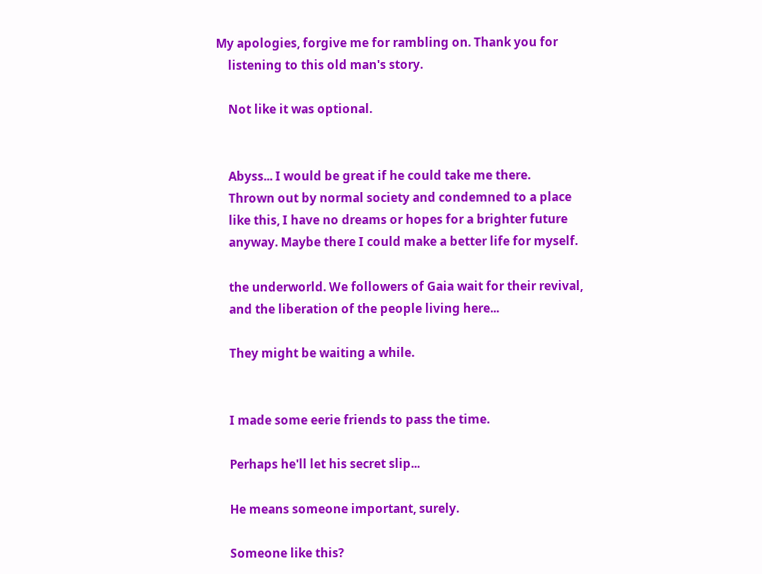My apologies, forgive me for rambling on. Thank you for
    listening to this old man's story.

    Not like it was optional.


    Abyss... I would be great if he could take me there.
    Thrown out by normal society and condemned to a place
    like this, I have no dreams or hopes for a brighter future
    anyway. Maybe there I could make a better life for myself.

    the underworld. We followers of Gaia wait for their revival,
    and the liberation of the people living here...

    They might be waiting a while.


    I made some eerie friends to pass the time.

    Perhaps he'll let his secret slip...

    He means someone important, surely.

    Someone like this?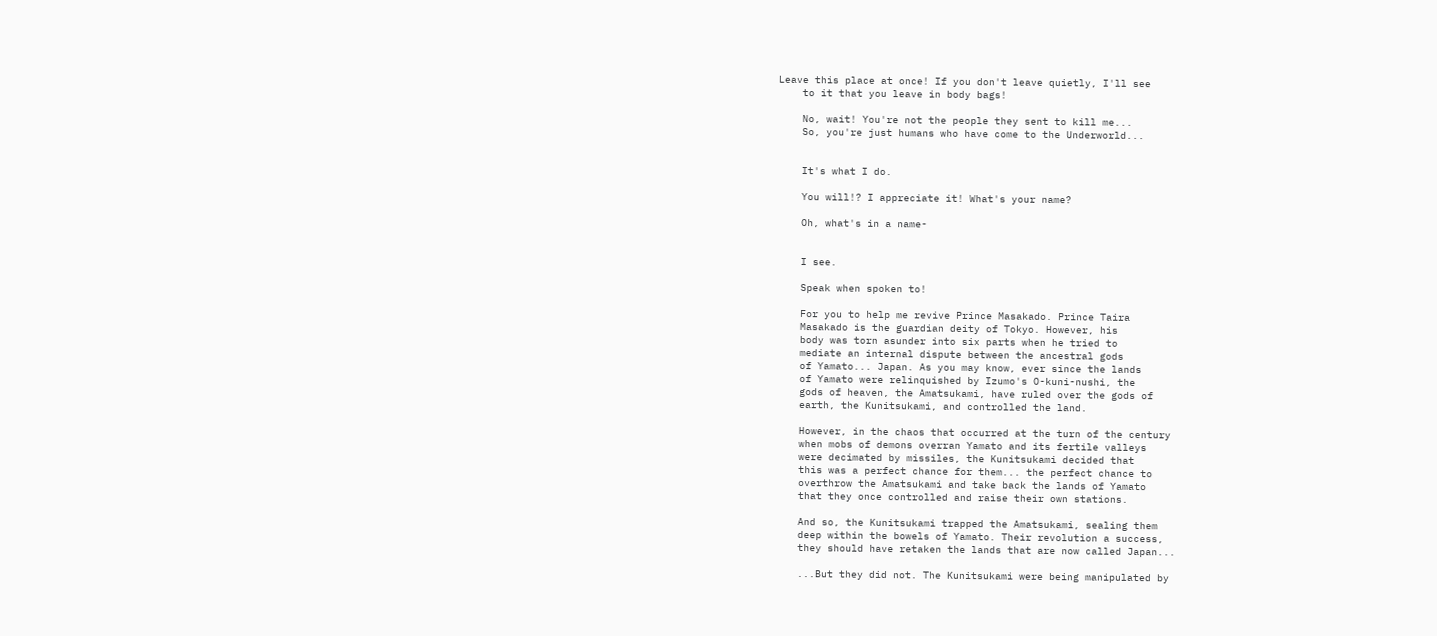Leave this place at once! If you don't leave quietly, I'll see
    to it that you leave in body bags!

    No, wait! You're not the people they sent to kill me...
    So, you're just humans who have come to the Underworld...


    It's what I do.

    You will!? I appreciate it! What's your name?

    Oh, what's in a name-


    I see.

    Speak when spoken to!

    For you to help me revive Prince Masakado. Prince Taira
    Masakado is the guardian deity of Tokyo. However, his
    body was torn asunder into six parts when he tried to
    mediate an internal dispute between the ancestral gods
    of Yamato... Japan. As you may know, ever since the lands
    of Yamato were relinquished by Izumo's O-kuni-nushi, the
    gods of heaven, the Amatsukami, have ruled over the gods of
    earth, the Kunitsukami, and controlled the land.

    However, in the chaos that occurred at the turn of the century
    when mobs of demons overran Yamato and its fertile valleys
    were decimated by missiles, the Kunitsukami decided that
    this was a perfect chance for them... the perfect chance to
    overthrow the Amatsukami and take back the lands of Yamato
    that they once controlled and raise their own stations.

    And so, the Kunitsukami trapped the Amatsukami, sealing them
    deep within the bowels of Yamato. Their revolution a success,
    they should have retaken the lands that are now called Japan...

    ...But they did not. The Kunitsukami were being manipulated by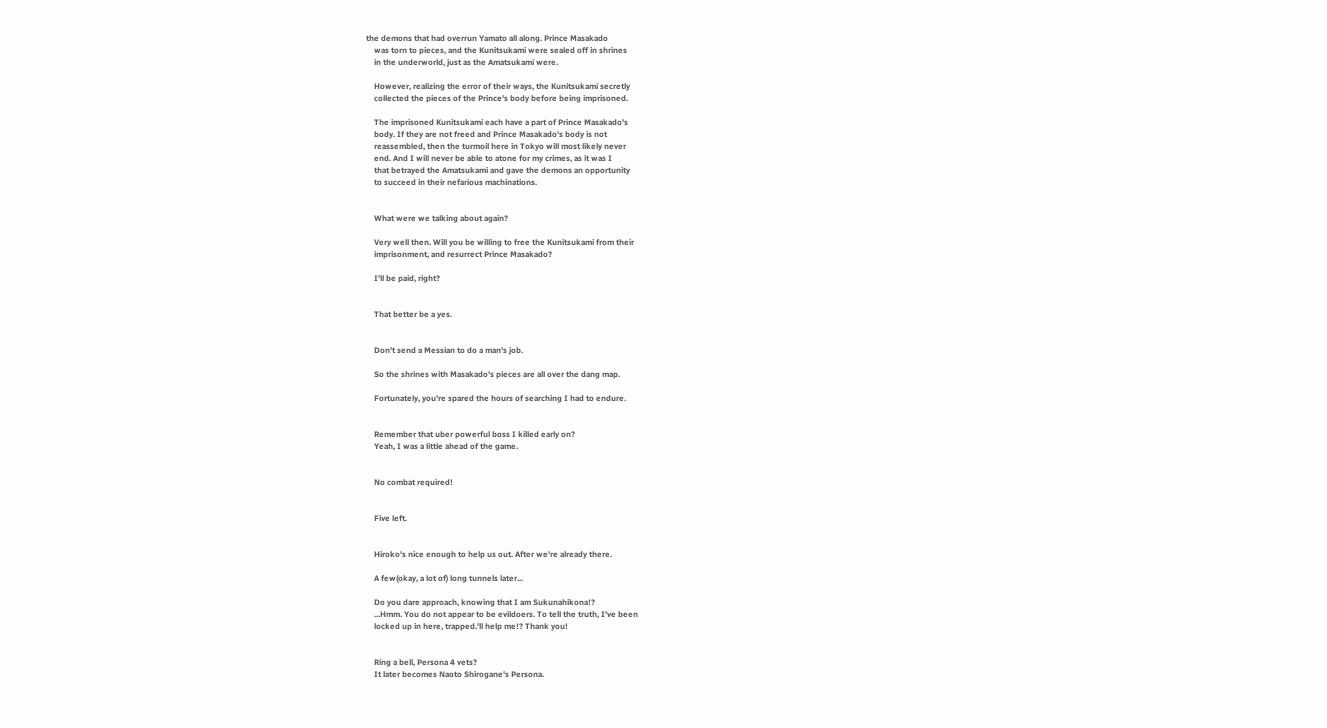the demons that had overrun Yamato all along. Prince Masakado
    was torn to pieces, and the Kunitsukami were sealed off in shrines
    in the underworld, just as the Amatsukami were.

    However, realizing the error of their ways, the Kunitsukami secretly
    collected the pieces of the Prince's body before being imprisoned.

    The imprisoned Kunitsukami each have a part of Prince Masakado's
    body. If they are not freed and Prince Masakado's body is not
    reassembled, then the turmoil here in Tokyo will most likely never
    end. And I will never be able to atone for my crimes, as it was I
    that betrayed the Amatsukami and gave the demons an opportunity
    to succeed in their nefarious machinations.


    What were we talking about again?

    Very well then. Will you be willing to free the Kunitsukami from their
    imprisonment, and resurrect Prince Masakado?

    I'll be paid, right?


    That better be a yes.


    Don't send a Messian to do a man's job.

    So the shrines with Masakado's pieces are all over the dang map.

    Fortunately, you're spared the hours of searching I had to endure.


    Remember that uber powerful boss I killed early on?
    Yeah, I was a little ahead of the game.


    No combat required!


    Five left.


    Hiroko's nice enough to help us out. After we're already there.

    A few(okay, a lot of) long tunnels later...

    Do you dare approach, knowing that I am Sukunahikona!?
    ...Hmm. You do not appear to be evildoers. To tell the truth, I've been
    locked up in here, trapped.'ll help me!? Thank you!


    Ring a bell, Persona 4 vets?
    It later becomes Naoto Shirogane's Persona.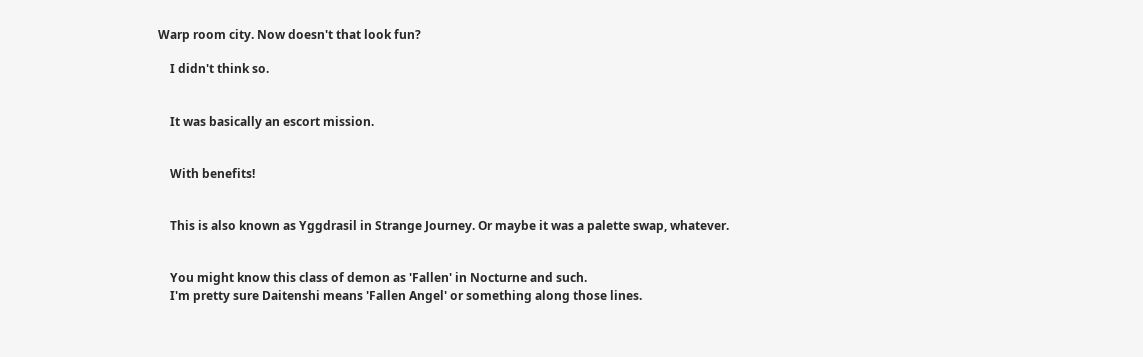Warp room city. Now doesn't that look fun?

    I didn't think so.


    It was basically an escort mission.


    With benefits!


    This is also known as Yggdrasil in Strange Journey. Or maybe it was a palette swap, whatever.


    You might know this class of demon as 'Fallen' in Nocturne and such.
    I'm pretty sure Daitenshi means 'Fallen Angel' or something along those lines.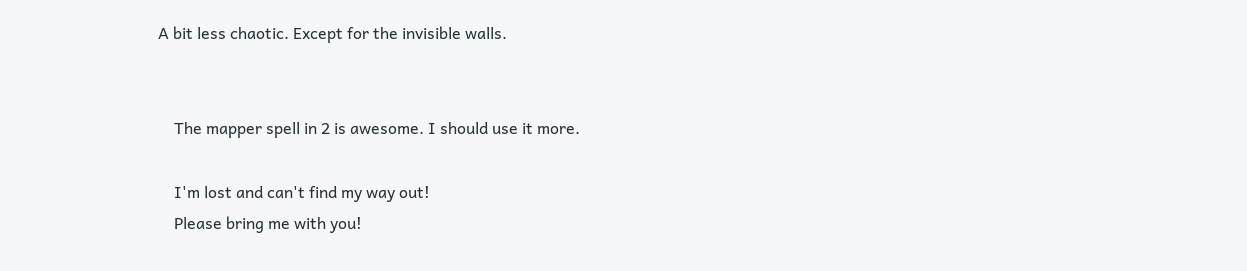A bit less chaotic. Except for the invisible walls.


    The mapper spell in 2 is awesome. I should use it more.

    I'm lost and can't find my way out!
    Please bring me with you!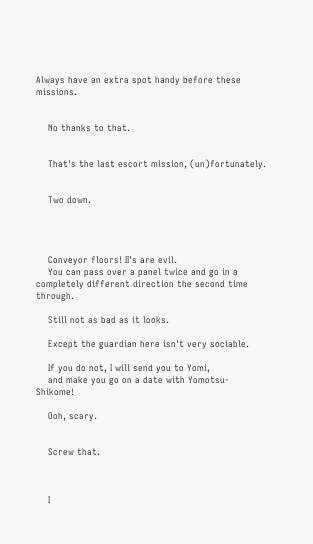Always have an extra spot handy before these missions.


    No thanks to that.


    That's the last escort mission, (un)fortunately.


    Two down.




    Conveyor floors! II's are evil.
    You can pass over a panel twice and go in a completely different direction the second time through.

    Still not as bad as it looks.

    Except the guardian here isn't very sociable.

    If you do not, I will send you to Yomi,
    and make you go on a date with Yomotsu-Shikome!

    Ooh, scary.


    Screw that.



    I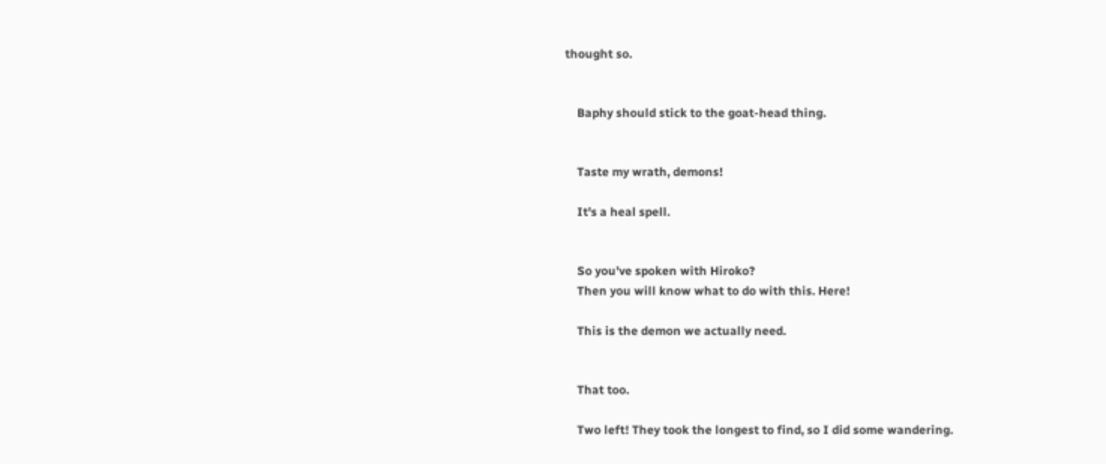thought so.


    Baphy should stick to the goat-head thing.


    Taste my wrath, demons!

    It's a heal spell.


    So you've spoken with Hiroko?
    Then you will know what to do with this. Here!

    This is the demon we actually need.


    That too.

    Two left! They took the longest to find, so I did some wandering.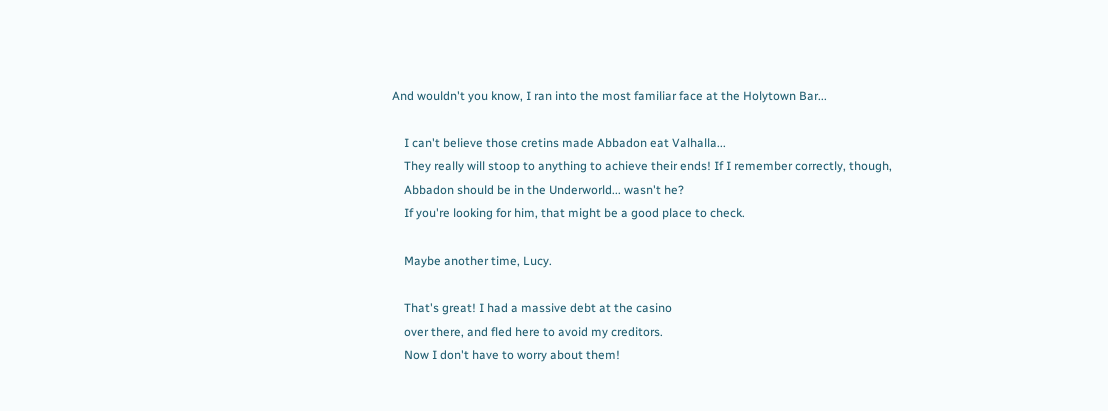And wouldn't you know, I ran into the most familiar face at the Holytown Bar...

    I can't believe those cretins made Abbadon eat Valhalla...
    They really will stoop to anything to achieve their ends! If I remember correctly, though,
    Abbadon should be in the Underworld... wasn't he?
    If you're looking for him, that might be a good place to check.

    Maybe another time, Lucy.

    That's great! I had a massive debt at the casino
    over there, and fled here to avoid my creditors.
    Now I don't have to worry about them!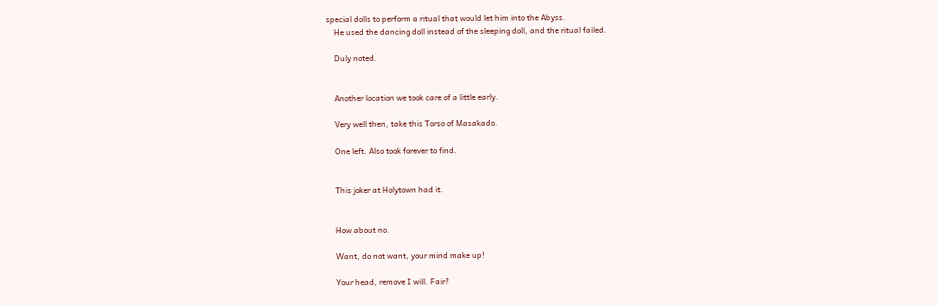special dolls to perform a ritual that would let him into the Abyss.
    He used the dancing doll instead of the sleeping doll, and the ritual failed.

    Duly noted.


    Another location we took care of a little early.

    Very well then, take this Torso of Masakado.

    One left. Also took forever to find.


    This joker at Holytown had it.


    How about no.

    Want, do not want, your mind make up!

    Your head, remove I will. Fair?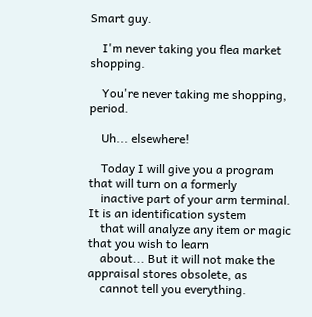Smart guy.

    I'm never taking you flea market shopping.

    You're never taking me shopping, period.

    Uh... elsewhere!

    Today I will give you a program that will turn on a formerly
    inactive part of your arm terminal. It is an identification system
    that will analyze any item or magic that you wish to learn
    about... But it will not make the appraisal stores obsolete, as
    cannot tell you everything.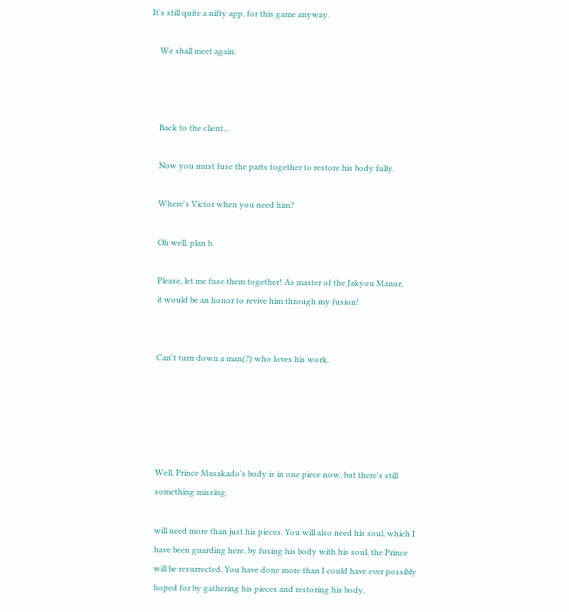It's still quite a nifty app, for this game anyway.

    We shall meet again.



    Back to the client...

    Now you must fuse the parts together to restore his body fully.

    Where's Victor when you need him?

    Oh well, plan b.

    Please, let me fuse them together! As master of the Jakyou Manor,
    it would be an honor to revive him through my fusion!


    Can't turn down a man(?) who loves his work.





    Well, Prince Masakado's body is in one piece now, but there's still
    something missing.

    will need more than just his pieces. You will also need his soul, which I
    have been guarding here. by fusing his body with his soul, the Prince
    will be resurrected. You have done more than I could have ever possibly
    hoped for by gathering his pieces and restoring his body.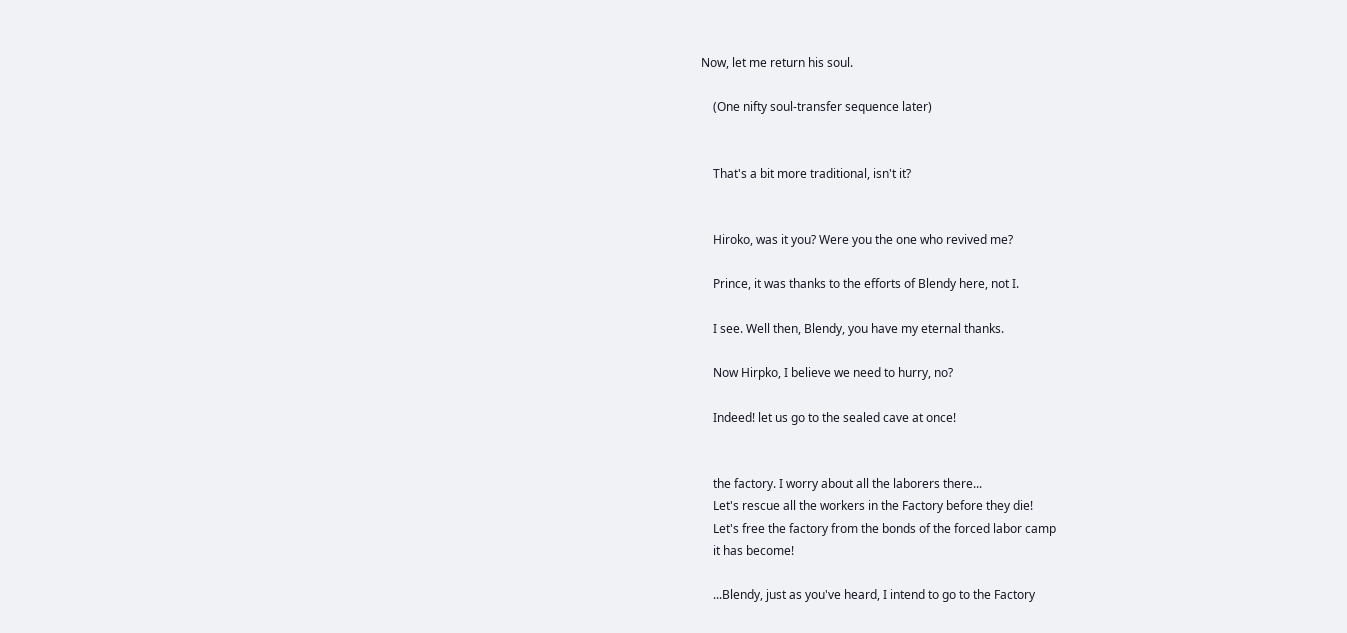Now, let me return his soul.

    (One nifty soul-transfer sequence later)


    That's a bit more traditional, isn't it?


    Hiroko, was it you? Were you the one who revived me?

    Prince, it was thanks to the efforts of Blendy here, not I.

    I see. Well then, Blendy, you have my eternal thanks.

    Now Hirpko, I believe we need to hurry, no?

    Indeed! let us go to the sealed cave at once!


    the factory. I worry about all the laborers there...
    Let's rescue all the workers in the Factory before they die!
    Let's free the factory from the bonds of the forced labor camp
    it has become!

    ...Blendy, just as you've heard, I intend to go to the Factory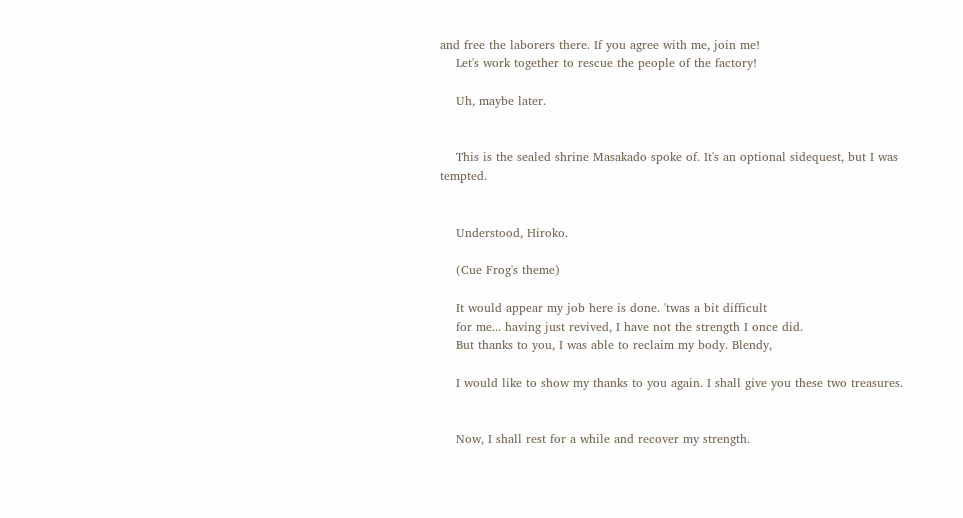and free the laborers there. If you agree with me, join me!
    Let's work together to rescue the people of the factory!

    Uh, maybe later.


    This is the sealed shrine Masakado spoke of. It's an optional sidequest, but I was tempted.


    Understood, Hiroko.

    (Cue Frog's theme)

    It would appear my job here is done. 'twas a bit difficult
    for me... having just revived, I have not the strength I once did.
    But thanks to you, I was able to reclaim my body. Blendy,

    I would like to show my thanks to you again. I shall give you these two treasures.


    Now, I shall rest for a while and recover my strength.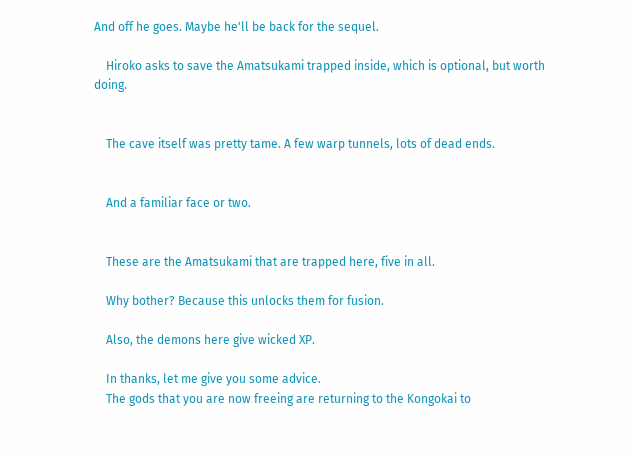And off he goes. Maybe he'll be back for the sequel.

    Hiroko asks to save the Amatsukami trapped inside, which is optional, but worth doing.


    The cave itself was pretty tame. A few warp tunnels, lots of dead ends.


    And a familiar face or two.


    These are the Amatsukami that are trapped here, five in all.

    Why bother? Because this unlocks them for fusion.

    Also, the demons here give wicked XP.

    In thanks, let me give you some advice.
    The gods that you are now freeing are returning to the Kongokai to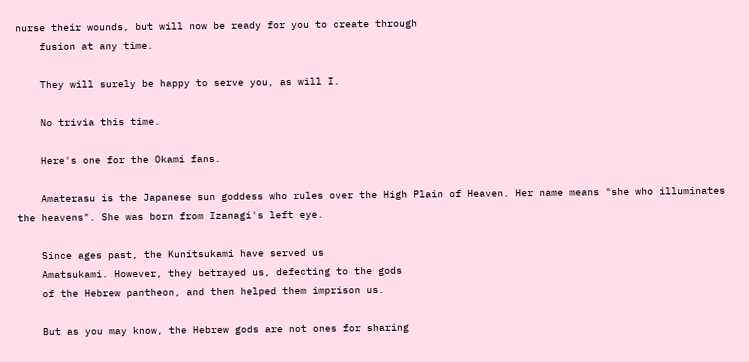nurse their wounds, but will now be ready for you to create through
    fusion at any time.

    They will surely be happy to serve you, as will I.

    No trivia this time.

    Here's one for the Okami fans.

    Amaterasu is the Japanese sun goddess who rules over the High Plain of Heaven. Her name means "she who illuminates the heavens". She was born from Izanagi's left eye.

    Since ages past, the Kunitsukami have served us
    Amatsukami. However, they betrayed us, defecting to the gods
    of the Hebrew pantheon, and then helped them imprison us.

    But as you may know, the Hebrew gods are not ones for sharing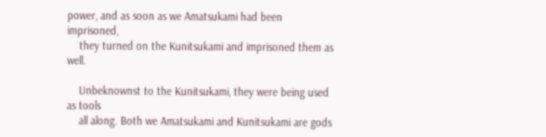power, and as soon as we Amatsukami had been imprisoned,
    they turned on the Kunitsukami and imprisoned them as well.

    Unbeknownst to the Kunitsukami, they were being used as tools
    all along. Both we Amatsukami and Kunitsukami are gods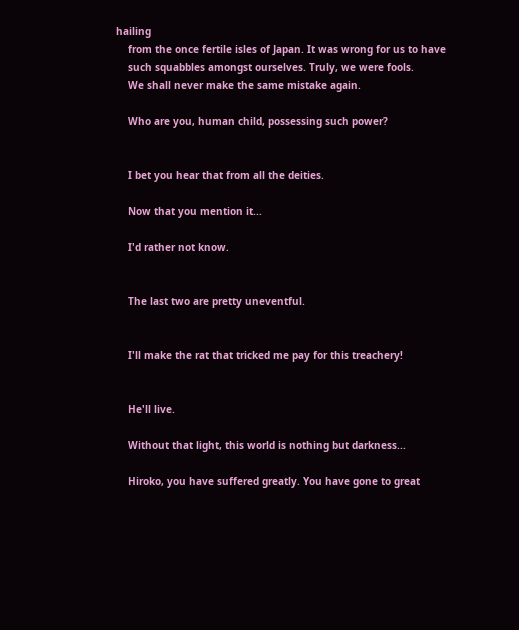hailing
    from the once fertile isles of Japan. It was wrong for us to have
    such squabbles amongst ourselves. Truly, we were fools.
    We shall never make the same mistake again.

    Who are you, human child, possessing such power?


    I bet you hear that from all the deities.

    Now that you mention it...

    I'd rather not know.


    The last two are pretty uneventful.


    I'll make the rat that tricked me pay for this treachery!


    He'll live.

    Without that light, this world is nothing but darkness...

    Hiroko, you have suffered greatly. You have gone to great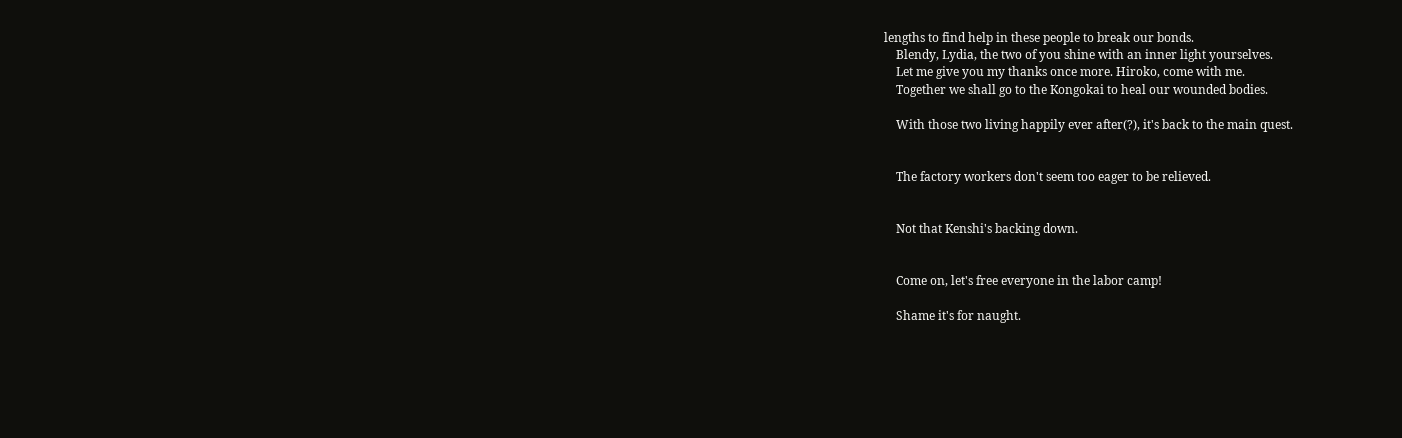lengths to find help in these people to break our bonds.
    Blendy, Lydia, the two of you shine with an inner light yourselves.
    Let me give you my thanks once more. Hiroko, come with me.
    Together we shall go to the Kongokai to heal our wounded bodies.

    With those two living happily ever after(?), it's back to the main quest.


    The factory workers don't seem too eager to be relieved.


    Not that Kenshi's backing down.


    Come on, let's free everyone in the labor camp!

    Shame it's for naught.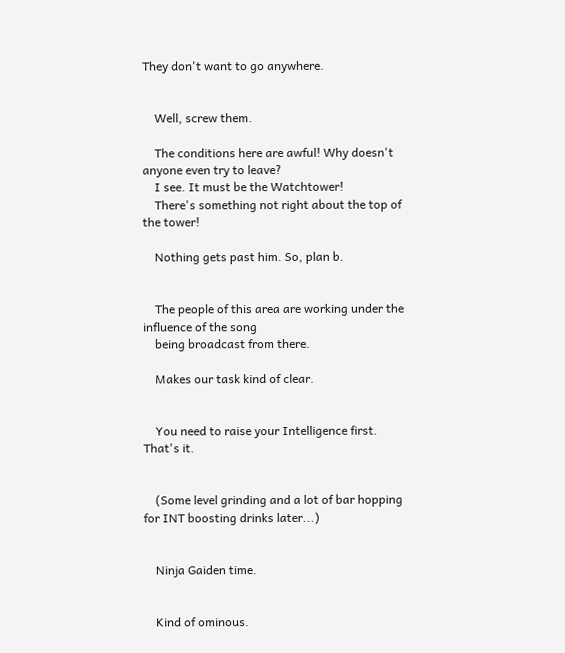They don't want to go anywhere.


    Well, screw them.

    The conditions here are awful! Why doesn't anyone even try to leave?
    I see. It must be the Watchtower!
    There's something not right about the top of the tower!

    Nothing gets past him. So, plan b.


    The people of this area are working under the influence of the song
    being broadcast from there.

    Makes our task kind of clear.


    You need to raise your Intelligence first. That's it.


    (Some level grinding and a lot of bar hopping for INT boosting drinks later...)


    Ninja Gaiden time.


    Kind of ominous.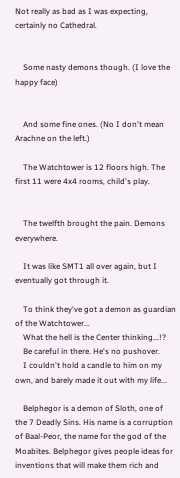Not really as bad as I was expecting, certainly no Cathedral.


    Some nasty demons though. (I love the happy face)


    And some fine ones. (No I don't mean Arachne on the left.)

    The Watchtower is 12 floors high. The first 11 were 4x4 rooms, child's play.


    The twelfth brought the pain. Demons everywhere.

    It was like SMT1 all over again, but I eventually got through it.

    To think they've got a demon as guardian of the Watchtower...
    What the hell is the Center thinking...!?
    Be careful in there. He's no pushover.
    I couldn't hold a candle to him on my own, and barely made it out with my life...

    Belphegor is a demon of Sloth, one of the 7 Deadly Sins. His name is a corruption of Baal-Peor, the name for the god of the Moabites. Belphegor gives people ideas for inventions that will make them rich and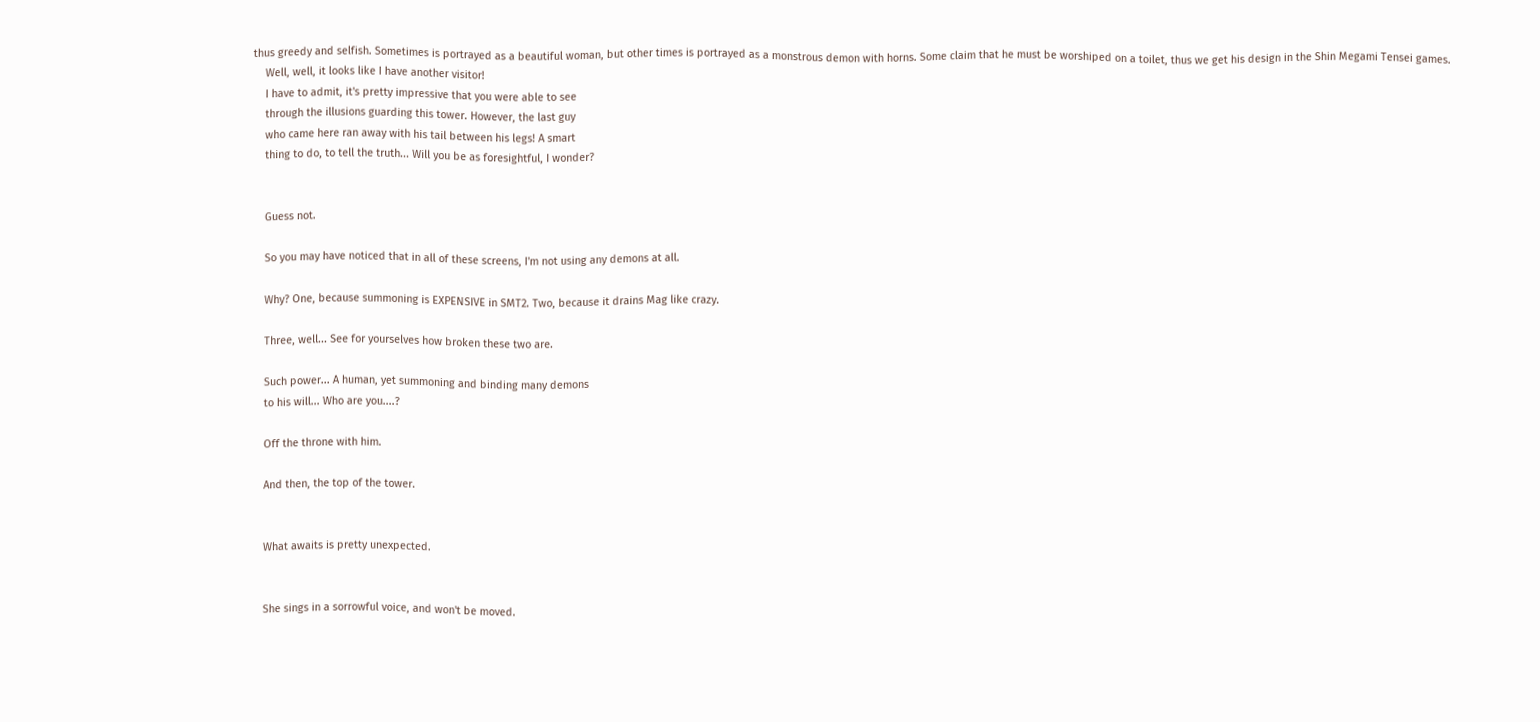thus greedy and selfish. Sometimes is portrayed as a beautiful woman, but other times is portrayed as a monstrous demon with horns. Some claim that he must be worshiped on a toilet, thus we get his design in the Shin Megami Tensei games.
    Well, well, it looks like I have another visitor!
    I have to admit, it's pretty impressive that you were able to see
    through the illusions guarding this tower. However, the last guy
    who came here ran away with his tail between his legs! A smart
    thing to do, to tell the truth... Will you be as foresightful, I wonder?


    Guess not.

    So you may have noticed that in all of these screens, I'm not using any demons at all.

    Why? One, because summoning is EXPENSIVE in SMT2. Two, because it drains Mag like crazy.

    Three, well... See for yourselves how broken these two are.

    Such power... A human, yet summoning and binding many demons
    to his will... Who are you....?

    Off the throne with him.

    And then, the top of the tower.


    What awaits is pretty unexpected.


    She sings in a sorrowful voice, and won't be moved.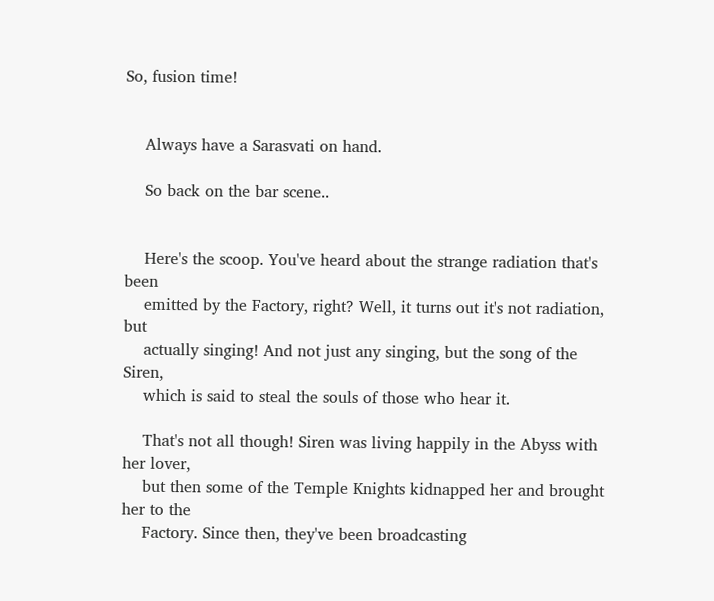So, fusion time!


    Always have a Sarasvati on hand.

    So back on the bar scene..


    Here's the scoop. You've heard about the strange radiation that's been
    emitted by the Factory, right? Well, it turns out it's not radiation, but
    actually singing! And not just any singing, but the song of the Siren,
    which is said to steal the souls of those who hear it.

    That's not all though! Siren was living happily in the Abyss with her lover,
    but then some of the Temple Knights kidnapped her and brought her to the
    Factory. Since then, they've been broadcasting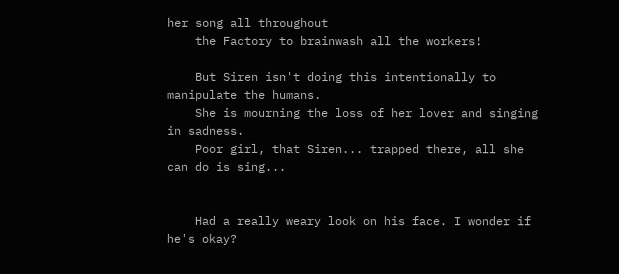her song all throughout
    the Factory to brainwash all the workers!

    But Siren isn't doing this intentionally to manipulate the humans.
    She is mourning the loss of her lover and singing in sadness.
    Poor girl, that Siren... trapped there, all she can do is sing...


    Had a really weary look on his face. I wonder if he's okay?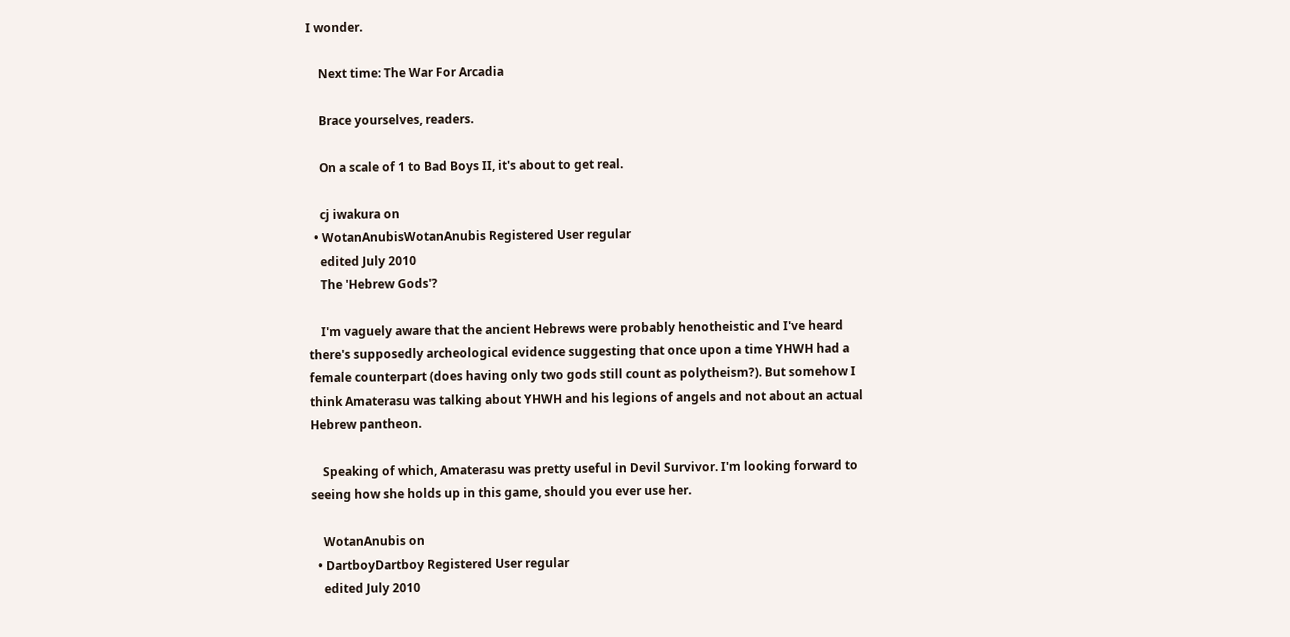I wonder.

    Next time: The War For Arcadia

    Brace yourselves, readers.

    On a scale of 1 to Bad Boys II, it's about to get real.

    cj iwakura on
  • WotanAnubisWotanAnubis Registered User regular
    edited July 2010
    The 'Hebrew Gods'?

    I'm vaguely aware that the ancient Hebrews were probably henotheistic and I've heard there's supposedly archeological evidence suggesting that once upon a time YHWH had a female counterpart (does having only two gods still count as polytheism?). But somehow I think Amaterasu was talking about YHWH and his legions of angels and not about an actual Hebrew pantheon.

    Speaking of which, Amaterasu was pretty useful in Devil Survivor. I'm looking forward to seeing how she holds up in this game, should you ever use her.

    WotanAnubis on
  • DartboyDartboy Registered User regular
    edited July 2010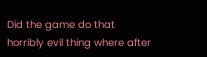Did the game do that horribly evil thing where after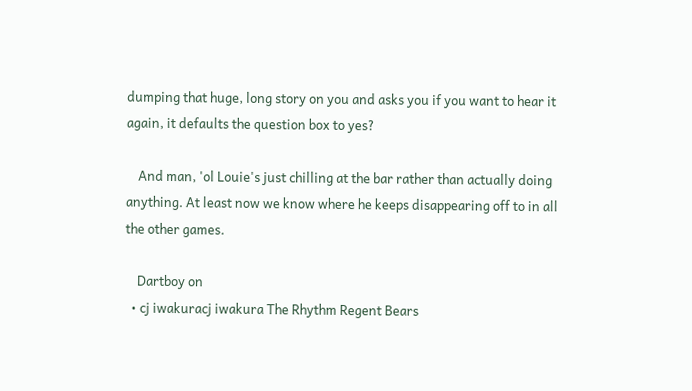dumping that huge, long story on you and asks you if you want to hear it again, it defaults the question box to yes?

    And man, 'ol Louie's just chilling at the bar rather than actually doing anything. At least now we know where he keeps disappearing off to in all the other games.

    Dartboy on
  • cj iwakuracj iwakura The Rhythm Regent Bears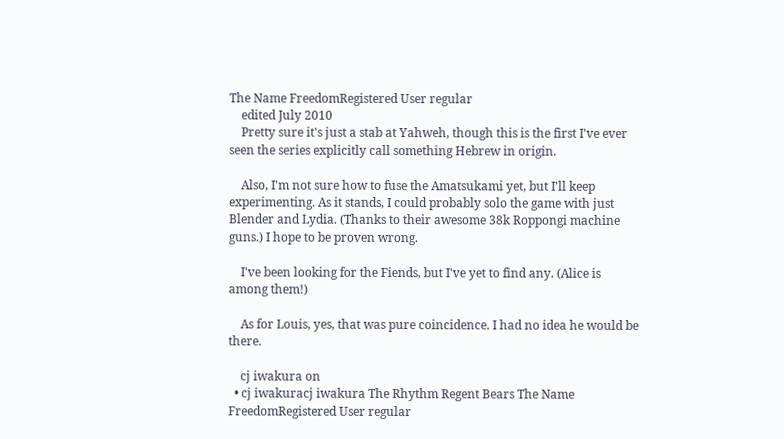The Name FreedomRegistered User regular
    edited July 2010
    Pretty sure it's just a stab at Yahweh, though this is the first I've ever seen the series explicitly call something Hebrew in origin.

    Also, I'm not sure how to fuse the Amatsukami yet, but I'll keep experimenting. As it stands, I could probably solo the game with just Blender and Lydia. (Thanks to their awesome 38k Roppongi machine guns.) I hope to be proven wrong.

    I've been looking for the Fiends, but I've yet to find any. (Alice is among them!)

    As for Louis, yes, that was pure coincidence. I had no idea he would be there.

    cj iwakura on
  • cj iwakuracj iwakura The Rhythm Regent Bears The Name FreedomRegistered User regular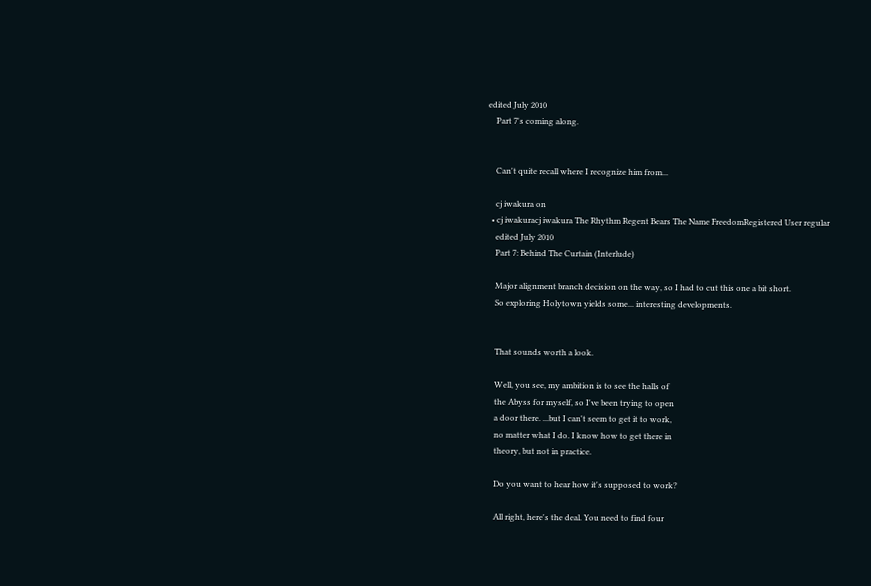edited July 2010
    Part 7's coming along.


    Can't quite recall where I recognize him from...

    cj iwakura on
  • cj iwakuracj iwakura The Rhythm Regent Bears The Name FreedomRegistered User regular
    edited July 2010
    Part 7: Behind The Curtain (Interlude)

    Major alignment branch decision on the way, so I had to cut this one a bit short.
    So exploring Holytown yields some... interesting developments.


    That sounds worth a look.

    Well, you see, my ambition is to see the halls of
    the Abyss for myself, so I've been trying to open
    a door there. ...but I can't seem to get it to work,
    no matter what I do. I know how to get there in
    theory, but not in practice.

    Do you want to hear how it's supposed to work?

    All right, here's the deal. You need to find four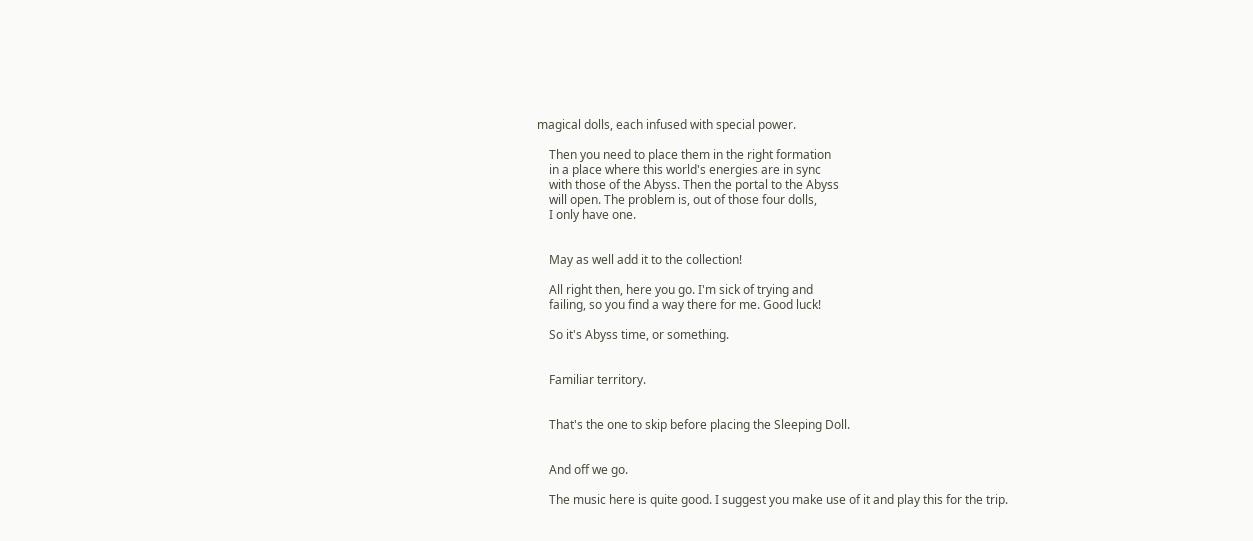magical dolls, each infused with special power.

    Then you need to place them in the right formation
    in a place where this world's energies are in sync
    with those of the Abyss. Then the portal to the Abyss
    will open. The problem is, out of those four dolls,
    I only have one.


    May as well add it to the collection!

    All right then, here you go. I'm sick of trying and
    failing, so you find a way there for me. Good luck!

    So it's Abyss time, or something.


    Familiar territory.


    That's the one to skip before placing the Sleeping Doll.


    And off we go.

    The music here is quite good. I suggest you make use of it and play this for the trip.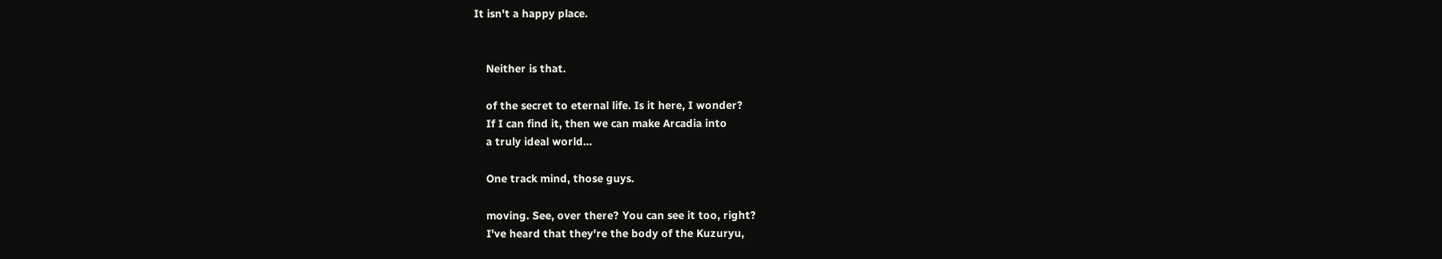It isn't a happy place.


    Neither is that.

    of the secret to eternal life. Is it here, I wonder?
    If I can find it, then we can make Arcadia into
    a truly ideal world...

    One track mind, those guys.

    moving. See, over there? You can see it too, right?
    I've heard that they're the body of the Kuzuryu,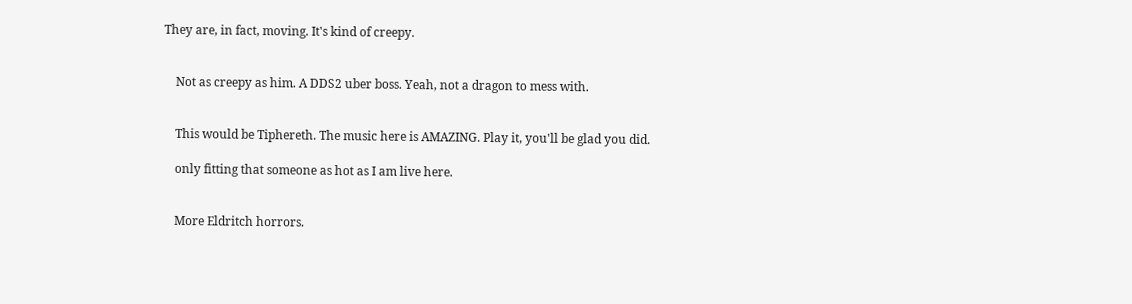They are, in fact, moving. It's kind of creepy.


    Not as creepy as him. A DDS2 uber boss. Yeah, not a dragon to mess with.


    This would be Tiphereth. The music here is AMAZING. Play it, you'll be glad you did.

    only fitting that someone as hot as I am live here.


    More Eldritch horrors.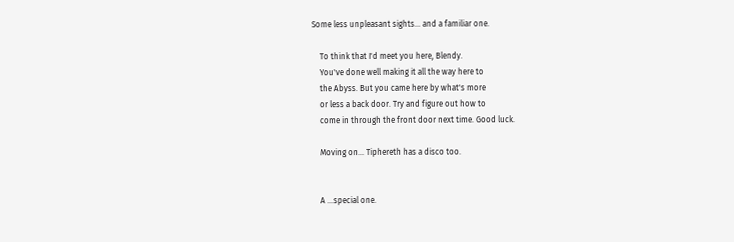Some less unpleasant sights... and a familiar one.

    To think that I'd meet you here, Blendy.
    You've done well making it all the way here to
    the Abyss. But you came here by what's more
    or less a back door. Try and figure out how to
    come in through the front door next time. Good luck.

    Moving on... Tiphereth has a disco too.


    A ...special one.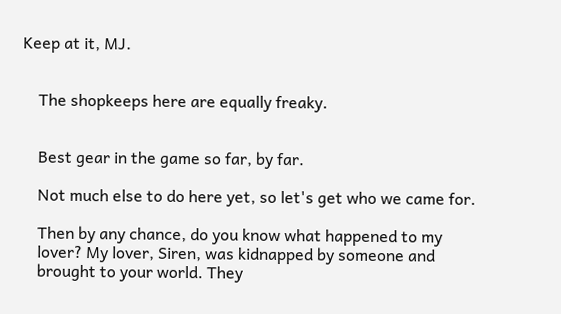Keep at it, MJ.


    The shopkeeps here are equally freaky.


    Best gear in the game so far, by far.

    Not much else to do here yet, so let's get who we came for.

    Then by any chance, do you know what happened to my
    lover? My lover, Siren, was kidnapped by someone and
    brought to your world. They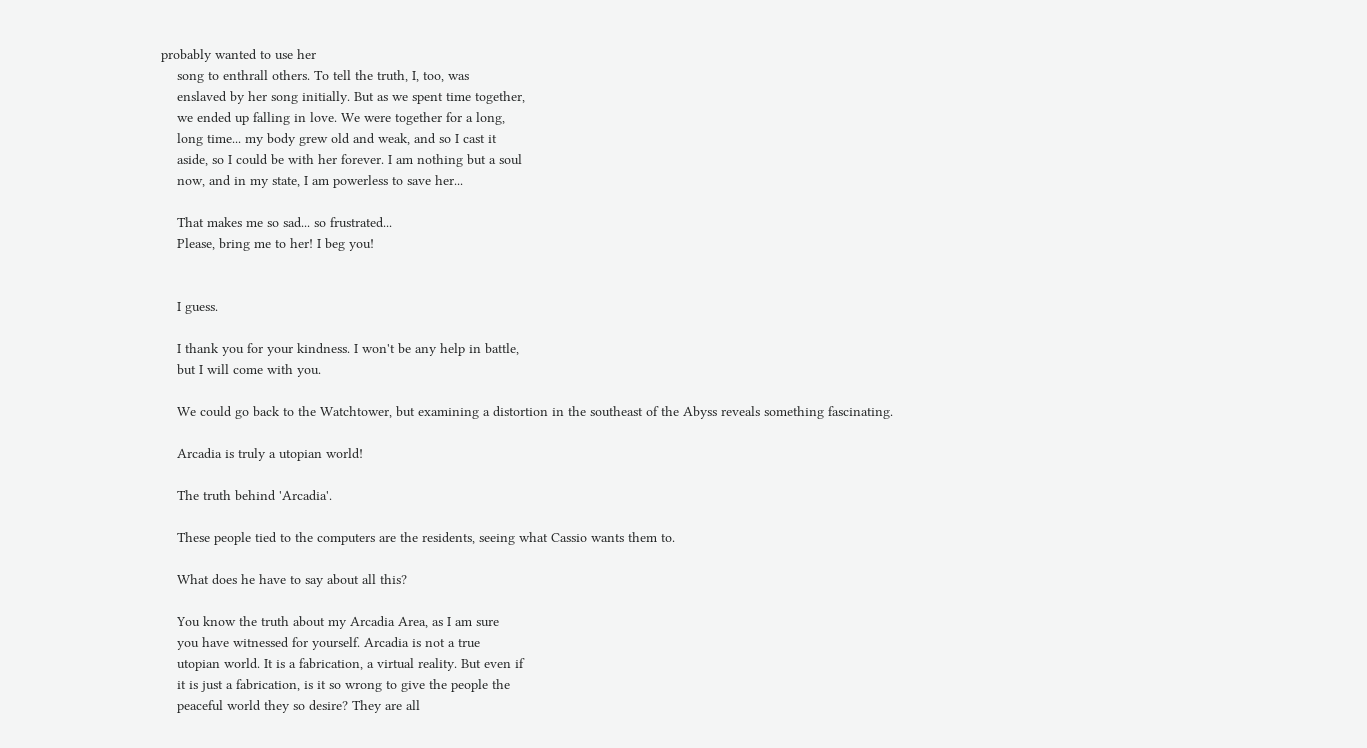probably wanted to use her
    song to enthrall others. To tell the truth, I, too, was
    enslaved by her song initially. But as we spent time together,
    we ended up falling in love. We were together for a long,
    long time... my body grew old and weak, and so I cast it
    aside, so I could be with her forever. I am nothing but a soul
    now, and in my state, I am powerless to save her...

    That makes me so sad... so frustrated...
    Please, bring me to her! I beg you!


    I guess.

    I thank you for your kindness. I won't be any help in battle,
    but I will come with you.

    We could go back to the Watchtower, but examining a distortion in the southeast of the Abyss reveals something fascinating.

    Arcadia is truly a utopian world!

    The truth behind 'Arcadia'.

    These people tied to the computers are the residents, seeing what Cassio wants them to.

    What does he have to say about all this?

    You know the truth about my Arcadia Area, as I am sure
    you have witnessed for yourself. Arcadia is not a true
    utopian world. It is a fabrication, a virtual reality. But even if
    it is just a fabrication, is it so wrong to give the people the
    peaceful world they so desire? They are all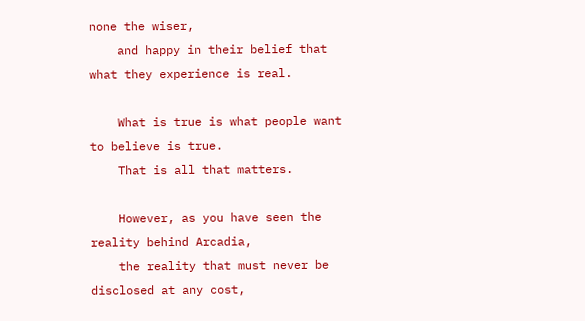none the wiser,
    and happy in their belief that what they experience is real.

    What is true is what people want to believe is true.
    That is all that matters.

    However, as you have seen the reality behind Arcadia,
    the reality that must never be disclosed at any cost,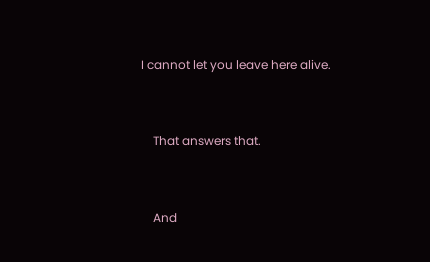I cannot let you leave here alive.


    That answers that.


    And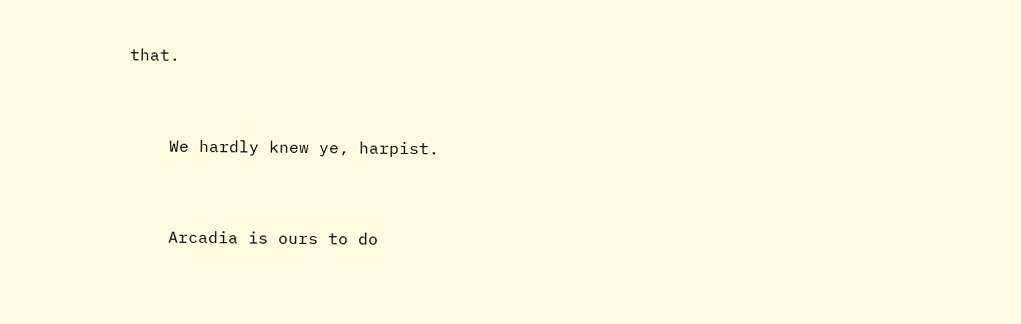that.


    We hardly knew ye, harpist.


    Arcadia is ours to do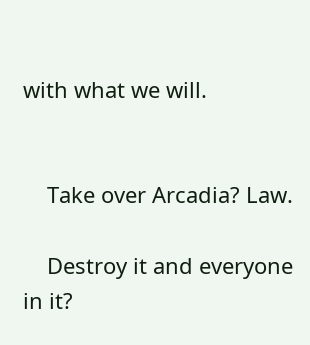with what we will.


    Take over Arcadia? Law.

    Destroy it and everyone in it?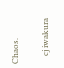Chaos.

    cj iwakura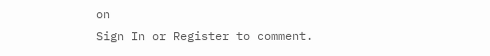on
Sign In or Register to comment.